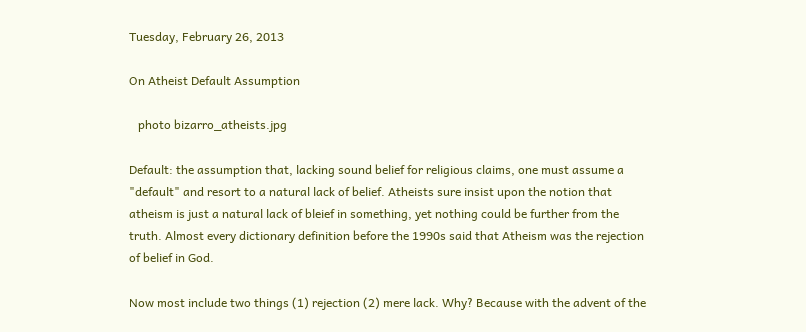Tuesday, February 26, 2013

On Atheist Default Assumption

   photo bizarro_atheists.jpg

Default: the assumption that, lacking sound belief for religious claims, one must assume a "default" and resort to a natural lack of belief. Atheists sure insist upon the notion that atheism is just a natural lack of bleief in something, yet nothing could be further from the truth. Almost every dictionary definition before the 1990s said that Atheism was the rejection of belief in God.

Now most include two things (1) rejection (2) mere lack. Why? Because with the advent of the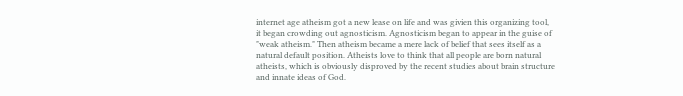internet age atheism got a new lease on life and was givien this organizing tool, it began crowding out agnosticism. Agnosticism began to appear in the guise of "weak atheism." Then atheism became a mere lack of belief that sees itself as a natural default position. Atheists love to think that all people are born natural atheists, which is obviously disproved by the recent studies about brain structure and innate ideas of God.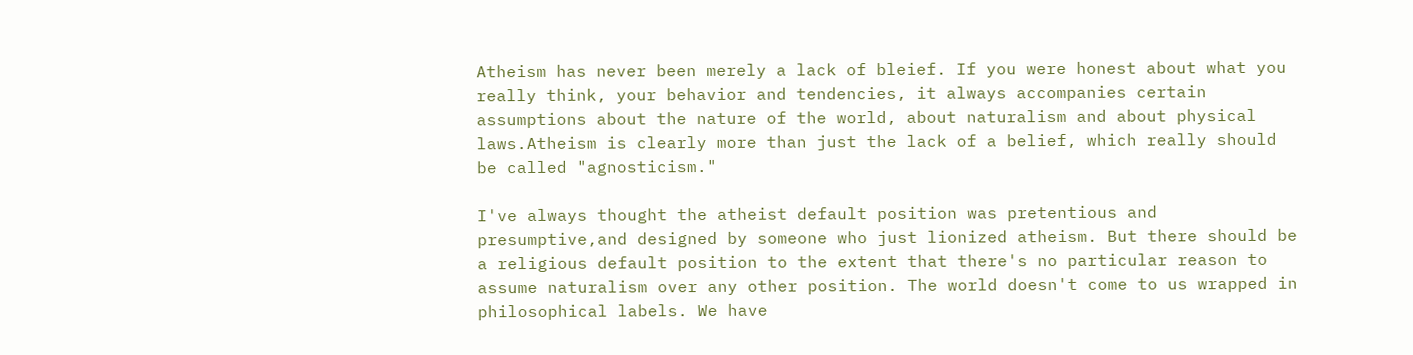Atheism has never been merely a lack of bleief. If you were honest about what you really think, your behavior and tendencies, it always accompanies certain assumptions about the nature of the world, about naturalism and about physical laws.Atheism is clearly more than just the lack of a belief, which really should be called "agnosticism."

I've always thought the atheist default position was pretentious and presumptive,and designed by someone who just lionized atheism. But there should be a religious default position to the extent that there's no particular reason to assume naturalism over any other position. The world doesn't come to us wrapped in philosophical labels. We have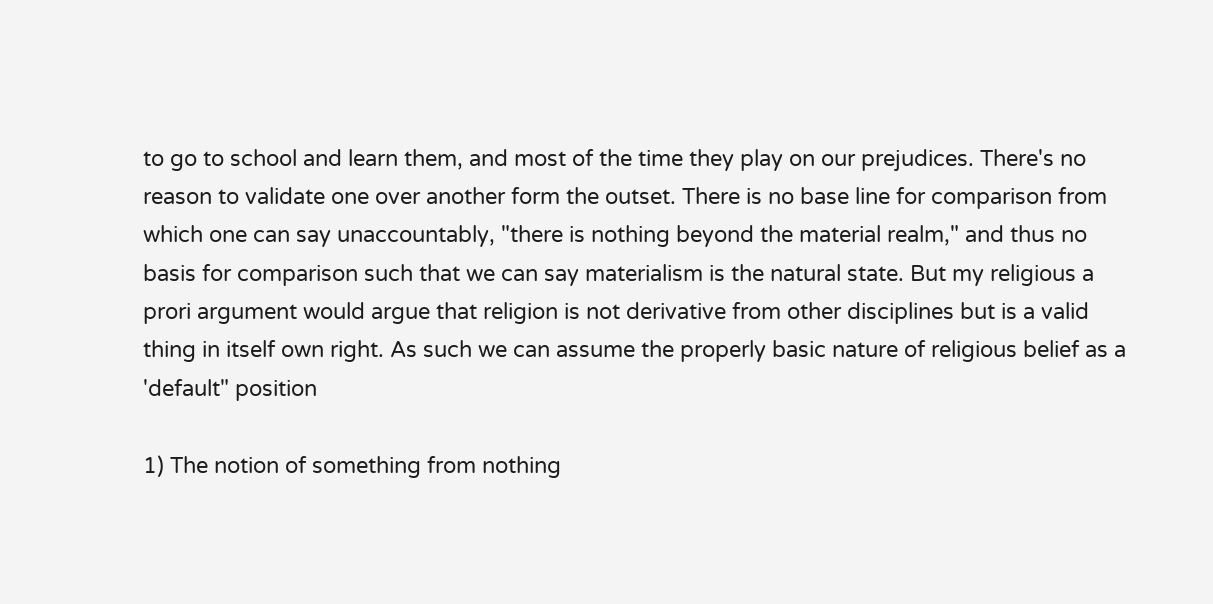to go to school and learn them, and most of the time they play on our prejudices. There's no reason to validate one over another form the outset. There is no base line for comparison from which one can say unaccountably, "there is nothing beyond the material realm," and thus no basis for comparison such that we can say materialism is the natural state. But my religious a prori argument would argue that religion is not derivative from other disciplines but is a valid thing in itself own right. As such we can assume the properly basic nature of religious belief as a 'default" position

1) The notion of something from nothing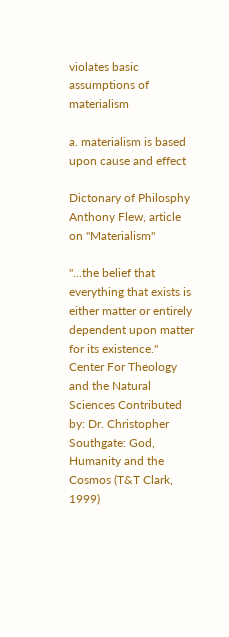violates basic assumptions of materialism

a. materialism is based upon cause and effect

Dictonary of Philosphy Anthony Flew, article on "Materialism"

"...the belief that everything that exists is either matter or entirely dependent upon matter for its existence." Center For Theology and the Natural Sciences Contributed by: Dr. Christopher Southgate: God, Humanity and the Cosmos (T&T Clark, 1999)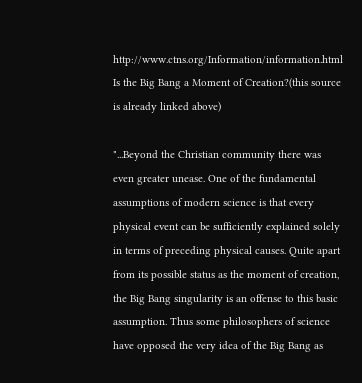http://www.ctns.org/Information/information.html Is the Big Bang a Moment of Creation?(this source is already linked above)

"...Beyond the Christian community there was even greater unease. One of the fundamental assumptions of modern science is that every physical event can be sufficiently explained solely in terms of preceding physical causes. Quite apart from its possible status as the moment of creation, the Big Bang singularity is an offense to this basic assumption. Thus some philosophers of science have opposed the very idea of the Big Bang as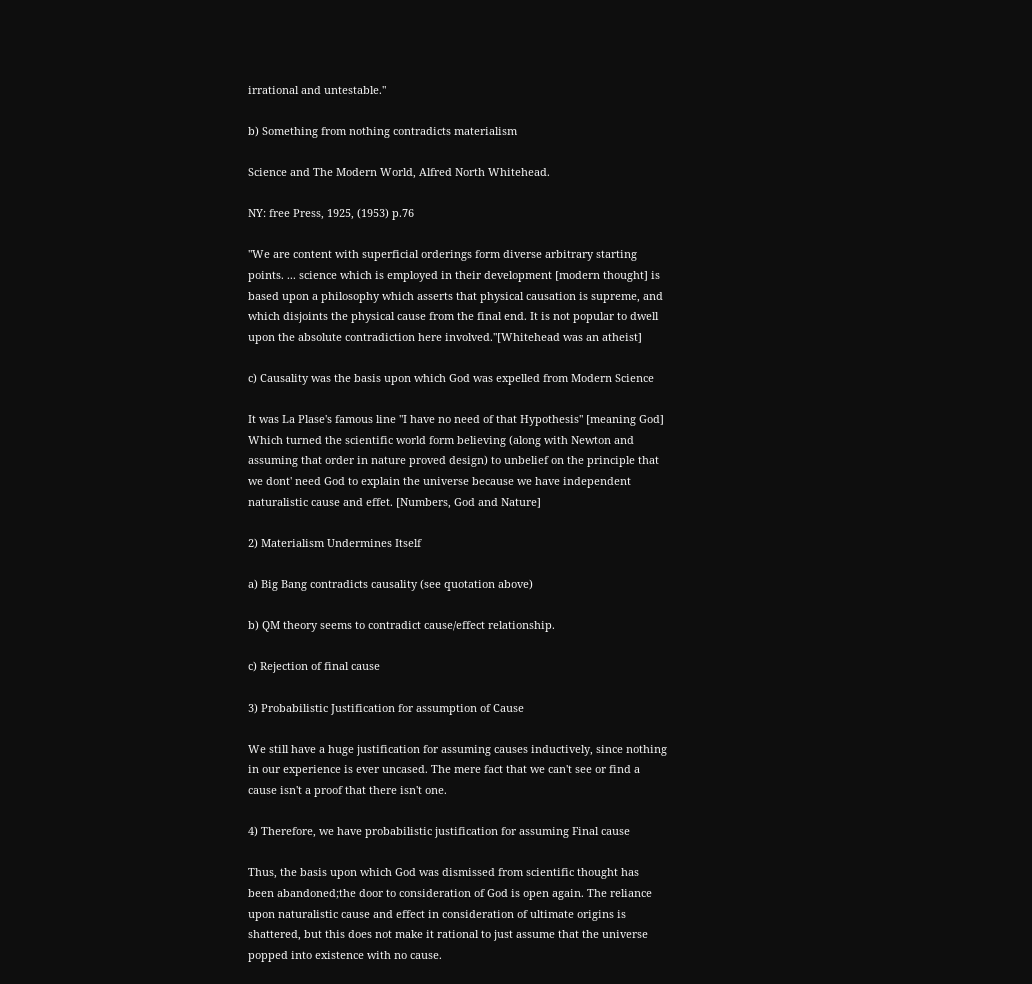irrational and untestable."

b) Something from nothing contradicts materialism

Science and The Modern World, Alfred North Whitehead.

NY: free Press, 1925, (1953) p.76

"We are content with superficial orderings form diverse arbitrary starting points. ... science which is employed in their development [modern thought] is based upon a philosophy which asserts that physical causation is supreme, and which disjoints the physical cause from the final end. It is not popular to dwell upon the absolute contradiction here involved."[Whitehead was an atheist]

c) Causality was the basis upon which God was expelled from Modern Science

It was La Plase's famous line "I have no need of that Hypothesis" [meaning God] Which turned the scientific world form believing (along with Newton and assuming that order in nature proved design) to unbelief on the principle that we dont' need God to explain the universe because we have independent naturalistic cause and effet. [Numbers, God and Nature]

2) Materialism Undermines Itself

a) Big Bang contradicts causality (see quotation above)

b) QM theory seems to contradict cause/effect relationship.

c) Rejection of final cause

3) Probabilistic Justification for assumption of Cause

We still have a huge justification for assuming causes inductively, since nothing in our experience is ever uncased. The mere fact that we can't see or find a cause isn't a proof that there isn't one.

4) Therefore, we have probabilistic justification for assuming Final cause

Thus, the basis upon which God was dismissed from scientific thought has been abandoned;the door to consideration of God is open again. The reliance upon naturalistic cause and effect in consideration of ultimate origins is shattered, but this does not make it rational to just assume that the universe popped into existence with no cause.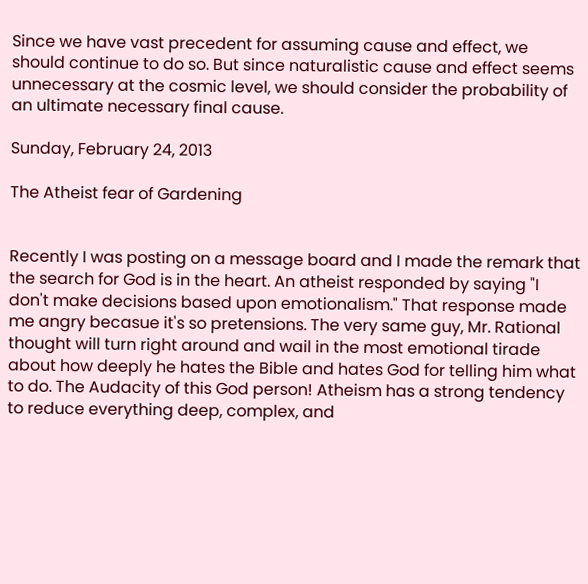Since we have vast precedent for assuming cause and effect, we should continue to do so. But since naturalistic cause and effect seems unnecessary at the cosmic level, we should consider the probability of an ultimate necessary final cause.

Sunday, February 24, 2013

The Atheist fear of Gardening


Recently I was posting on a message board and I made the remark that the search for God is in the heart. An atheist responded by saying "I don't make decisions based upon emotionalism." That response made me angry becasue it's so pretensions. The very same guy, Mr. Rational thought will turn right around and wail in the most emotional tirade about how deeply he hates the Bible and hates God for telling him what to do. The Audacity of this God person! Atheism has a strong tendency to reduce everything deep, complex, and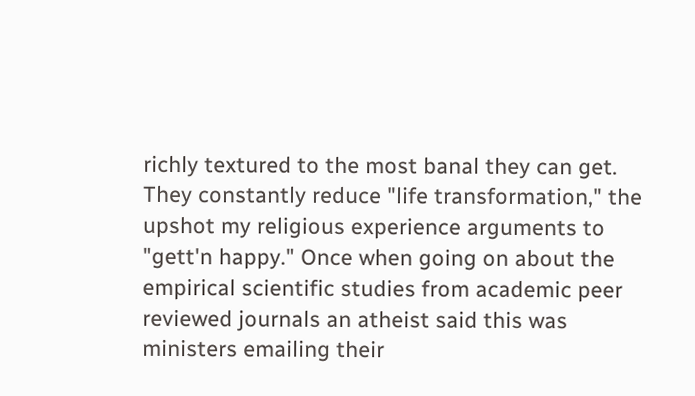richly textured to the most banal they can get. They constantly reduce "life transformation," the upshot my religious experience arguments to "gett'n happy." Once when going on about the empirical scientific studies from academic peer reviewed journals an atheist said this was ministers emailing their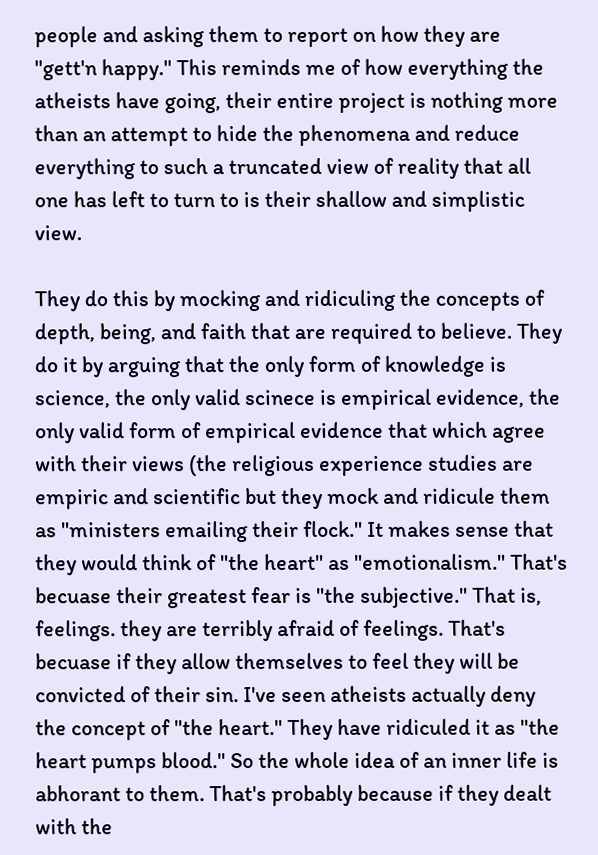people and asking them to report on how they are "gett'n happy." This reminds me of how everything the atheists have going, their entire project is nothing more than an attempt to hide the phenomena and reduce everything to such a truncated view of reality that all one has left to turn to is their shallow and simplistic view.

They do this by mocking and ridiculing the concepts of depth, being, and faith that are required to believe. They do it by arguing that the only form of knowledge is science, the only valid scinece is empirical evidence, the only valid form of empirical evidence that which agree with their views (the religious experience studies are empiric and scientific but they mock and ridicule them as "ministers emailing their flock." It makes sense that they would think of "the heart" as "emotionalism." That's becuase their greatest fear is "the subjective." That is, feelings. they are terribly afraid of feelings. That's becuase if they allow themselves to feel they will be convicted of their sin. I've seen atheists actually deny the concept of "the heart." They have ridiculed it as "the heart pumps blood." So the whole idea of an inner life is abhorant to them. That's probably because if they dealt with the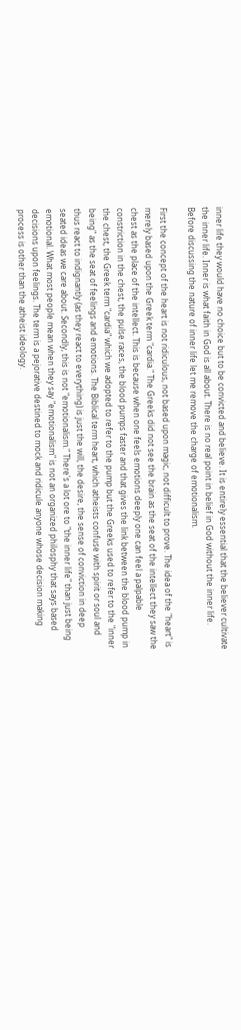inner life they would have no choice but to be convicted and believe. It is entirely essential that the believer cultivate the inner life. Inner is what faith in God is all about. There is no real point in belief in God without the inner life. Before discussing the nature of inner life let me remove the charge of emotionalism.

First the concept of the heart is not ridiculous, not based upon magic, not difficult to prove. The idea of the "heart" is merely based upon the Greek term "cardia." The Greeks did not see the brain as the seat of the intellect they saw the chest as the place of the intellect. This is because when one feels emotions deeply one can feel a palpable constriction in the chest, the pulse races, the blood pumps faster and that gives the link between the blood pump in the chest, the Greek term "cardia" which we adopted to refer to the pump but the Greeks used to refer to the "inner being" as the seat of feelings and emotions. The Biblical term heart, which atheists confuse with spirit or soul and thus react to indignantly (as they react to everything) is just the will, the desire, the sense of conviction in deep seated ideas we care about. Secondly, this is not "emotionalism." There's a lot ore to "the inner life" than just being emotional. What most people mean when they say "emotionalism" is not an organized philosphy that says based decisions upon feelings. The term is a pejorative destined to mock and ridicule anyone whose decision making process is other than the atheist ideology.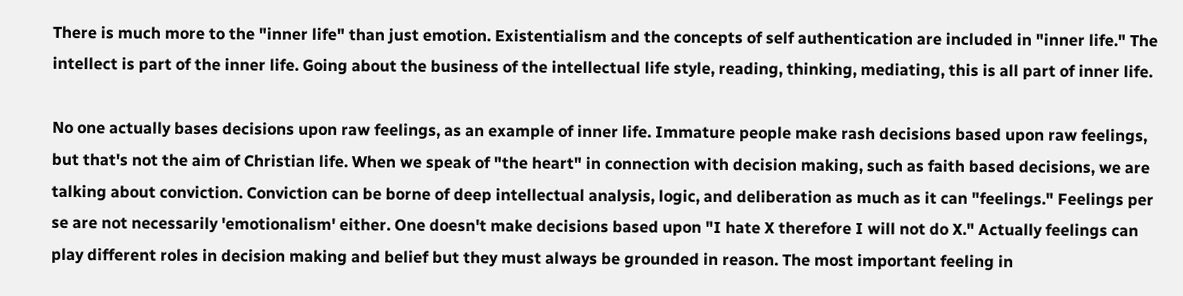There is much more to the "inner life" than just emotion. Existentialism and the concepts of self authentication are included in "inner life." The intellect is part of the inner life. Going about the business of the intellectual life style, reading, thinking, mediating, this is all part of inner life.

No one actually bases decisions upon raw feelings, as an example of inner life. Immature people make rash decisions based upon raw feelings, but that's not the aim of Christian life. When we speak of "the heart" in connection with decision making, such as faith based decisions, we are talking about conviction. Conviction can be borne of deep intellectual analysis, logic, and deliberation as much as it can "feelings." Feelings per se are not necessarily 'emotionalism' either. One doesn't make decisions based upon "I hate X therefore I will not do X." Actually feelings can play different roles in decision making and belief but they must always be grounded in reason. The most important feeling in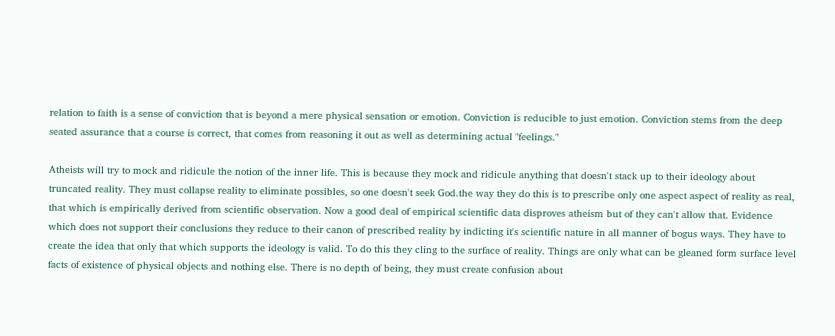relation to faith is a sense of conviction that is beyond a mere physical sensation or emotion. Conviction is reducible to just emotion. Conviction stems from the deep seated assurance that a course is correct, that comes from reasoning it out as well as determining actual "feelings."

Atheists will try to mock and ridicule the notion of the inner life. This is because they mock and ridicule anything that doesn't stack up to their ideology about truncated reality. They must collapse reality to eliminate possibles, so one doesn't seek God.the way they do this is to prescribe only one aspect aspect of reality as real, that which is empirically derived from scientific observation. Now a good deal of empirical scientific data disproves atheism but of they can't allow that. Evidence which does not support their conclusions they reduce to their canon of prescribed reality by indicting it's scientific nature in all manner of bogus ways. They have to create the idea that only that which supports the ideology is valid. To do this they cling to the surface of reality. Things are only what can be gleaned form surface level facts of existence of physical objects and nothing else. There is no depth of being, they must create confusion about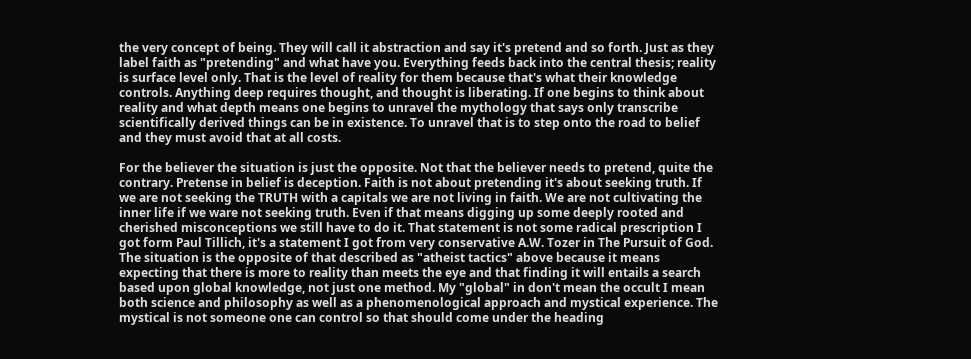the very concept of being. They will call it abstraction and say it's pretend and so forth. Just as they label faith as "pretending" and what have you. Everything feeds back into the central thesis; reality is surface level only. That is the level of reality for them because that's what their knowledge controls. Anything deep requires thought, and thought is liberating. If one begins to think about reality and what depth means one begins to unravel the mythology that says only transcribe scientifically derived things can be in existence. To unravel that is to step onto the road to belief and they must avoid that at all costs.

For the believer the situation is just the opposite. Not that the believer needs to pretend, quite the contrary. Pretense in belief is deception. Faith is not about pretending it's about seeking truth. If we are not seeking the TRUTH with a capitals we are not living in faith. We are not cultivating the inner life if we ware not seeking truth. Even if that means digging up some deeply rooted and cherished misconceptions we still have to do it. That statement is not some radical prescription I got form Paul Tillich, it's a statement I got from very conservative A.W. Tozer in The Pursuit of God. The situation is the opposite of that described as "atheist tactics" above because it means expecting that there is more to reality than meets the eye and that finding it will entails a search based upon global knowledge, not just one method. My "global" in don't mean the occult I mean both science and philosophy as well as a phenomenological approach and mystical experience. The mystical is not someone one can control so that should come under the heading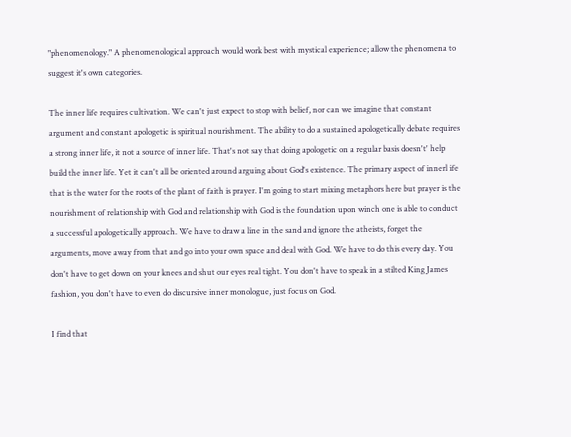"phenomenology." A phenomenological approach would work best with mystical experience; allow the phenomena to suggest it's own categories.

The inner life requires cultivation. We can't just expect to stop with belief, nor can we imagine that constant argument and constant apologetic is spiritual nourishment. The ability to do a sustained apologetically debate requires a strong inner life, it not a source of inner life. That's not say that doing apologetic on a regular basis doesn't' help build the inner life. Yet it can't all be oriented around arguing about God's existence. The primary aspect of innerl ife that is the water for the roots of the plant of faith is prayer. I'm going to start mixing metaphors here but prayer is the nourishment of relationship with God and relationship with God is the foundation upon winch one is able to conduct a successful apologetically approach. We have to draw a line in the sand and ignore the atheists, forget the arguments, move away from that and go into your own space and deal with God. We have to do this every day. You don't have to get down on your knees and shut our eyes real tight. You don't have to speak in a stilted King James fashion, you don't have to even do discursive inner monologue, just focus on God.

I find that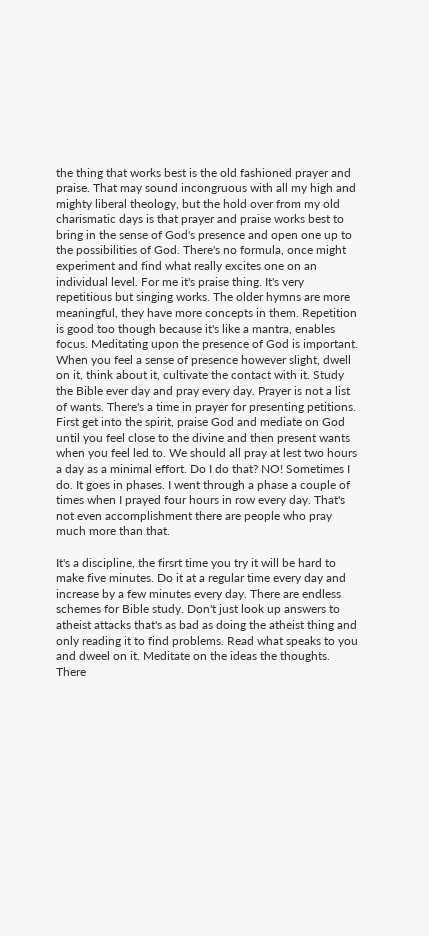the thing that works best is the old fashioned prayer and praise. That may sound incongruous with all my high and mighty liberal theology, but the hold over from my old charismatic days is that prayer and praise works best to bring in the sense of God's presence and open one up to the possibilities of God. There's no formula, once might experiment and find what really excites one on an individual level. For me it's praise thing. It's very repetitious but singing works. The older hymns are more meaningful, they have more concepts in them. Repetition is good too though because it's like a mantra, enables focus. Meditating upon the presence of God is important. When you feel a sense of presence however slight, dwell on it, think about it, cultivate the contact with it. Study the Bible ever day and pray every day. Prayer is not a list of wants. There's a time in prayer for presenting petitions. First get into the spirit, praise God and mediate on God until you feel close to the divine and then present wants when you feel led to. We should all pray at lest two hours a day as a minimal effort. Do I do that? NO! Sometimes I do. It goes in phases. I went through a phase a couple of times when I prayed four hours in row every day. That's not even accomplishment there are people who pray much more than that.

It's a discipline, the firsrt time you try it will be hard to make five minutes. Do it at a regular time every day and increase by a few minutes every day. There are endless schemes for Bible study. Don't just look up answers to atheist attacks that's as bad as doing the atheist thing and only reading it to find problems. Read what speaks to you and dweel on it. Meditate on the ideas the thoughts. There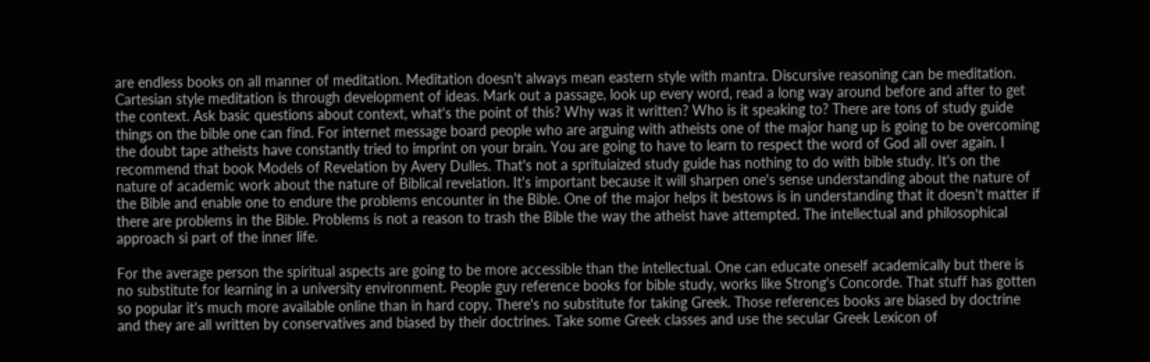are endless books on all manner of meditation. Meditation doesn't always mean eastern style with mantra. Discursive reasoning can be meditation. Cartesian style meditation is through development of ideas. Mark out a passage, look up every word, read a long way around before and after to get the context. Ask basic questions about context, what's the point of this? Why was it written? Who is it speaking to? There are tons of study guide things on the bible one can find. For internet message board people who are arguing with atheists one of the major hang up is going to be overcoming the doubt tape atheists have constantly tried to imprint on your brain. You are going to have to learn to respect the word of God all over again. I recommend that book Models of Revelation by Avery Dulles. That's not a sprituiaized study guide has nothing to do with bible study. It's on the nature of academic work about the nature of Biblical revelation. It's important because it will sharpen one's sense understanding about the nature of the Bible and enable one to endure the problems encounter in the Bible. One of the major helps it bestows is in understanding that it doesn't matter if there are problems in the Bible. Problems is not a reason to trash the Bible the way the atheist have attempted. The intellectual and philosophical approach si part of the inner life.

For the average person the spiritual aspects are going to be more accessible than the intellectual. One can educate oneself academically but there is no substitute for learning in a university environment. People guy reference books for bible study, works like Strong's Concorde. That stuff has gotten so popular it's much more available online than in hard copy. There's no substitute for taking Greek. Those references books are biased by doctrine and they are all written by conservatives and biased by their doctrines. Take some Greek classes and use the secular Greek Lexicon of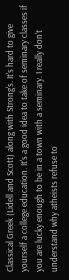Classical Greek (Lidell and Scott) along with Strong's. It's hard to give yourself a college education. It's a good idea to take of seminary classes if you are lucky enough to be in a town with a seminary. I really don't understand why atheists refuse to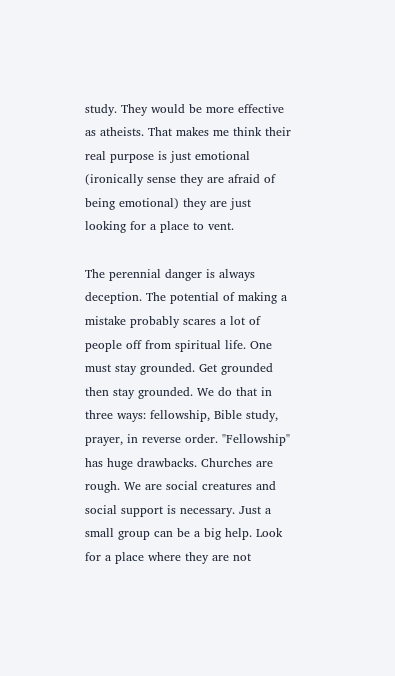study. They would be more effective as atheists. That makes me think their real purpose is just emotional (ironically sense they are afraid of being emotional) they are just looking for a place to vent.

The perennial danger is always deception. The potential of making a mistake probably scares a lot of people off from spiritual life. One must stay grounded. Get grounded then stay grounded. We do that in three ways: fellowship, Bible study, prayer, in reverse order. "Fellowship" has huge drawbacks. Churches are rough. We are social creatures and social support is necessary. Just a small group can be a big help. Look for a place where they are not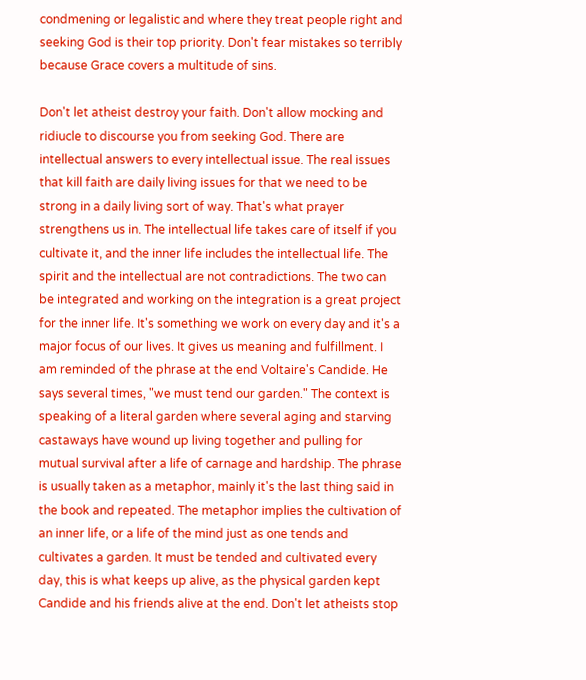condmening or legalistic and where they treat people right and seeking God is their top priority. Don't fear mistakes so terribly because Grace covers a multitude of sins.

Don't let atheist destroy your faith. Don't allow mocking and ridiucle to discourse you from seeking God. There are intellectual answers to every intellectual issue. The real issues that kill faith are daily living issues for that we need to be strong in a daily living sort of way. That's what prayer strengthens us in. The intellectual life takes care of itself if you cultivate it, and the inner life includes the intellectual life. The spirit and the intellectual are not contradictions. The two can be integrated and working on the integration is a great project for the inner life. It's something we work on every day and it's a major focus of our lives. It gives us meaning and fulfillment. I am reminded of the phrase at the end Voltaire's Candide. He says several times, "we must tend our garden." The context is speaking of a literal garden where several aging and starving castaways have wound up living together and pulling for mutual survival after a life of carnage and hardship. The phrase is usually taken as a metaphor, mainly it's the last thing said in the book and repeated. The metaphor implies the cultivation of an inner life, or a life of the mind just as one tends and cultivates a garden. It must be tended and cultivated every day, this is what keeps up alive, as the physical garden kept Candide and his friends alive at the end. Don't let atheists stop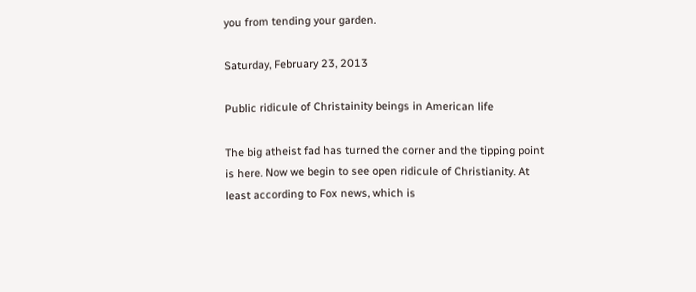you from tending your garden.

Saturday, February 23, 2013

Public ridicule of Christainity beings in American life

The big atheist fad has turned the corner and the tipping point is here. Now we begin to see open ridicule of Christianity. At least according to Fox news, which is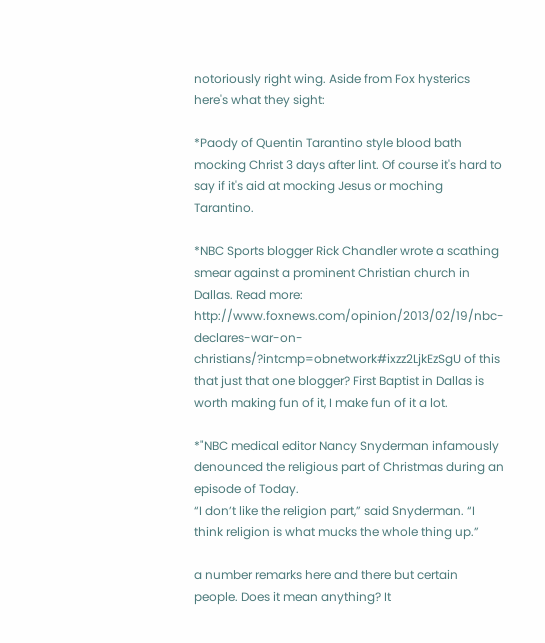notoriously right wing. Aside from Fox hysterics here's what they sight:

*Paody of Quentin Tarantino style blood bath mocking Christ 3 days after lint. Of course it's hard to say if it's aid at mocking Jesus or moching Tarantino.

*NBC Sports blogger Rick Chandler wrote a scathing smear against a prominent Christian church in Dallas. Read more: http://www.foxnews.com/opinion/2013/02/19/nbc-declares-war-on-christians/?intcmp=obnetwork#ixzz2LjkEzSgU of this that just that one blogger? First Baptist in Dallas is worth making fun of it, I make fun of it a lot.

*"NBC medical editor Nancy Snyderman infamously denounced the religious part of Christmas during an episode of Today.
“I don’t like the religion part,” said Snyderman. “I think religion is what mucks the whole thing up.”

a number remarks here and there but certain people. Does it mean anything? It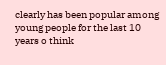clearly has been popular among young people for the last 10 years o think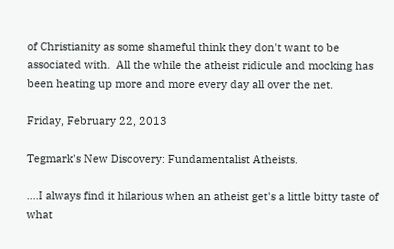of Christianity as some shameful think they don't want to be associated with.  All the while the atheist ridicule and mocking has been heating up more and more every day all over the net.

Friday, February 22, 2013

Tegmark's New Discovery: Fundamentalist Atheists.

....I always find it hilarious when an atheist get's a little bitty taste of what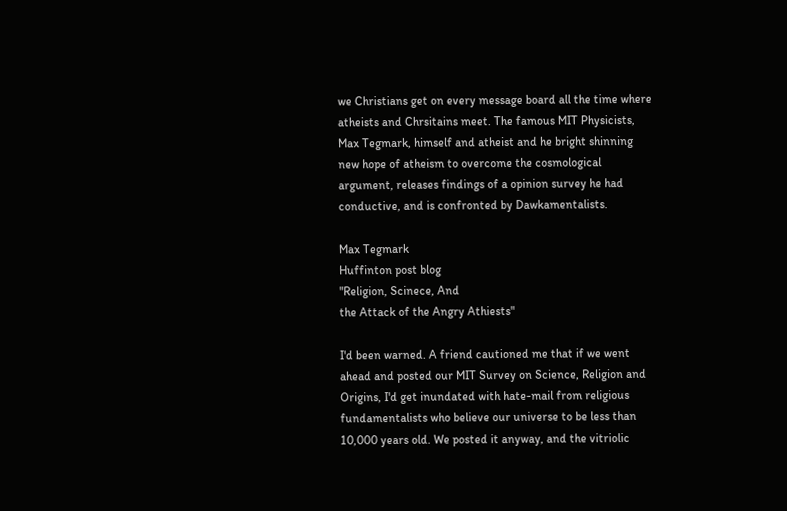we Christians get on every message board all the time where atheists and Chrsitains meet. The famous MIT Physicists, Max Tegmark, himself and atheist and he bright shinning new hope of atheism to overcome the cosmological argument, releases findings of a opinion survey he had conductive, and is confronted by Dawkamentalists.

Max Tegmark
Huffinton post blog
"Religion, Scinece, And
the Attack of the Angry Athiests"

I'd been warned. A friend cautioned me that if we went ahead and posted our MIT Survey on Science, Religion and Origins, I'd get inundated with hate-mail from religious fundamentalists who believe our universe to be less than 10,000 years old. We posted it anyway, and the vitriolic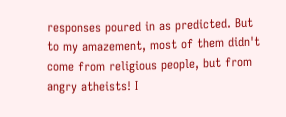responses poured in as predicted. But to my amazement, most of them didn't come from religious people, but from angry atheists! I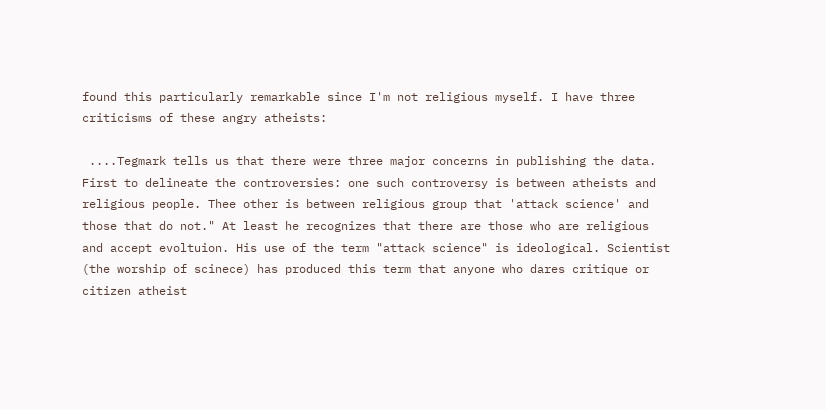found this particularly remarkable since I'm not religious myself. I have three criticisms of these angry atheists:

 ....Tegmark tells us that there were three major concerns in publishing the data. First to delineate the controversies: one such controversy is between atheists and religious people. Thee other is between religious group that 'attack science' and those that do not." At least he recognizes that there are those who are religious and accept evoltuion. His use of the term "attack science" is ideological. Scientist (the worship of scinece) has produced this term that anyone who dares critique or citizen atheist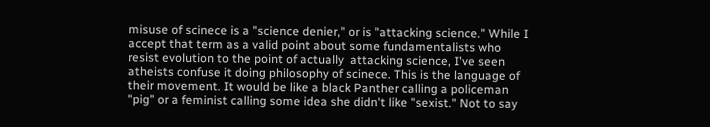misuse of scinece is a "science denier," or is "attacking science." While I accept that term as a valid point about some fundamentalists who resist evolution to the point of actually  attacking science, I've seen atheists confuse it doing philosophy of scinece. This is the language of their movement. It would be like a black Panther calling a policeman "pig" or a feminist calling some idea she didn't like "sexist." Not to say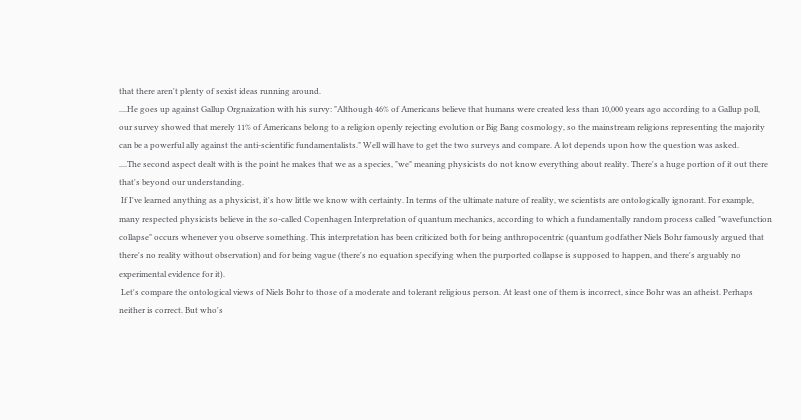that there aren't plenty of sexist ideas running around.
....He goes up against Gallup Orgnaization with his survy: "Although 46% of Americans believe that humans were created less than 10,000 years ago according to a Gallup poll, our survey showed that merely 11% of Americans belong to a religion openly rejecting evolution or Big Bang cosmology, so the mainstream religions representing the majority can be a powerful ally against the anti-scientific fundamentalists." Well will have to get the two surveys and compare. A lot depends upon how the question was asked.
....The second aspect dealt with is the point he makes that we as a species, "we" meaning physicists do not know everything about reality. There's a huge portion of it out there that's beyond our understanding.
 If I've learned anything as a physicist, it's how little we know with certainty. In terms of the ultimate nature of reality, we scientists are ontologically ignorant. For example, many respected physicists believe in the so-called Copenhagen Interpretation of quantum mechanics, according to which a fundamentally random process called "wavefunction collapse" occurs whenever you observe something. This interpretation has been criticized both for being anthropocentric (quantum godfather Niels Bohr famously argued that there's no reality without observation) and for being vague (there's no equation specifying when the purported collapse is supposed to happen, and there's arguably no experimental evidence for it).
 Let's compare the ontological views of Niels Bohr to those of a moderate and tolerant religious person. At least one of them is incorrect, since Bohr was an atheist. Perhaps neither is correct. But who's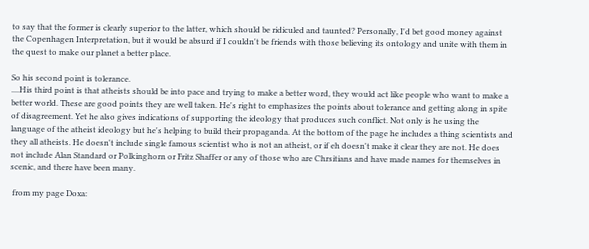to say that the former is clearly superior to the latter, which should be ridiculed and taunted? Personally, I'd bet good money against the Copenhagen Interpretation, but it would be absurd if I couldn't be friends with those believing its ontology and unite with them in the quest to make our planet a better place.

So his second point is tolerance.
....His third point is that atheists should be into pace and trying to make a better word, they would act like people who want to make a better world. These are good points they are well taken. He's right to emphasizes the points about tolerance and getting along in spite of disagreement. Yet he also gives indications of supporting the ideology that produces such conflict. Not only is he using the language of the atheist ideology but he's helping to build their propaganda. At the bottom of the page he includes a thing scientists and they all atheists. He doesn't include single famous scientist who is not an atheist, or if eh doesn't make it clear they are not. He does not include Alan Standard or Polkinghorn or Fritz Shaffer or any of those who are Chrsitians and have made names for themselves in scenic, and there have been many.

 from my page Doxa: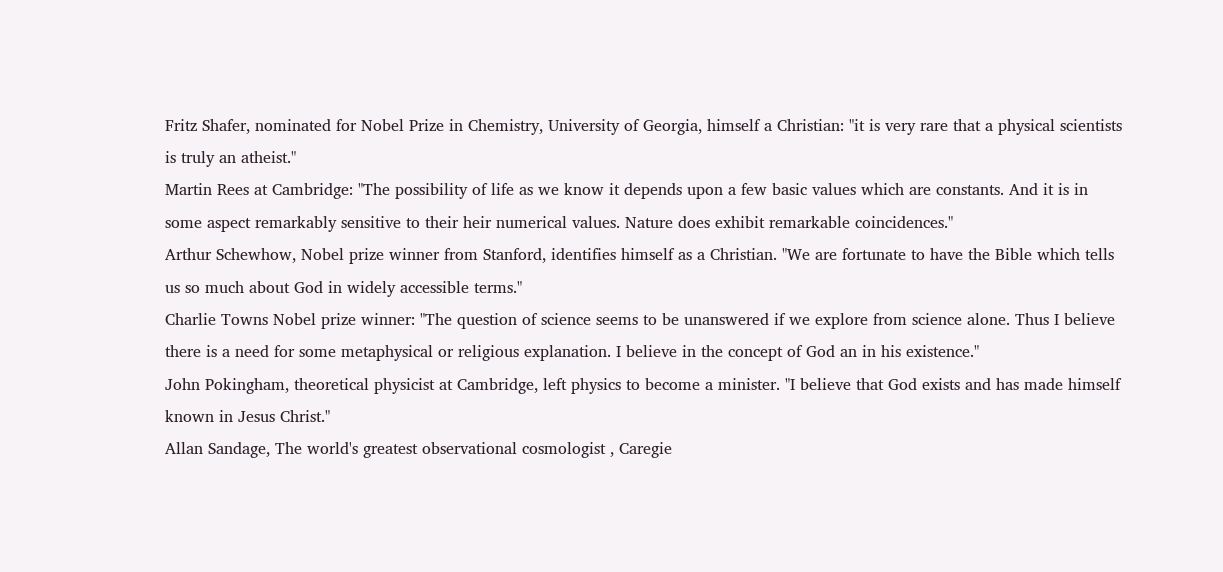Fritz Shafer, nominated for Nobel Prize in Chemistry, University of Georgia, himself a Christian: "it is very rare that a physical scientists is truly an atheist."
Martin Rees at Cambridge: "The possibility of life as we know it depends upon a few basic values which are constants. And it is in some aspect remarkably sensitive to their heir numerical values. Nature does exhibit remarkable coincidences."
Arthur Schewhow, Nobel prize winner from Stanford, identifies himself as a Christian. "We are fortunate to have the Bible which tells us so much about God in widely accessible terms."
Charlie Towns Nobel prize winner: "The question of science seems to be unanswered if we explore from science alone. Thus I believe there is a need for some metaphysical or religious explanation. I believe in the concept of God an in his existence."
John Pokingham, theoretical physicist at Cambridge, left physics to become a minister. "I believe that God exists and has made himself known in Jesus Christ."
Allan Sandage, The world's greatest observational cosmologist , Caregie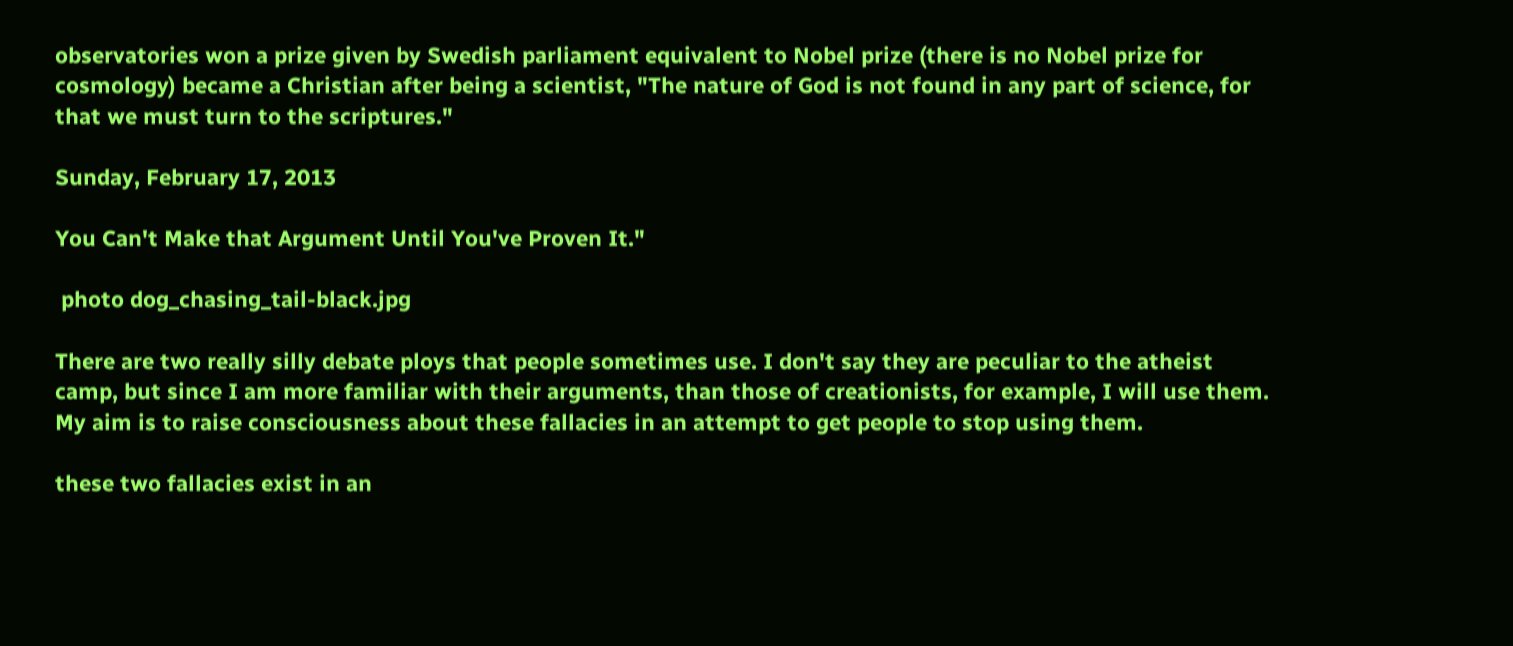observatories won a prize given by Swedish parliament equivalent to Nobel prize (there is no Nobel prize for cosmology) became a Christian after being a scientist, "The nature of God is not found in any part of science, for that we must turn to the scriptures."

Sunday, February 17, 2013

You Can't Make that Argument Until You've Proven It."

 photo dog_chasing_tail-black.jpg

There are two really silly debate ploys that people sometimes use. I don't say they are peculiar to the atheist camp, but since I am more familiar with their arguments, than those of creationists, for example, I will use them. My aim is to raise consciousness about these fallacies in an attempt to get people to stop using them.

these two fallacies exist in an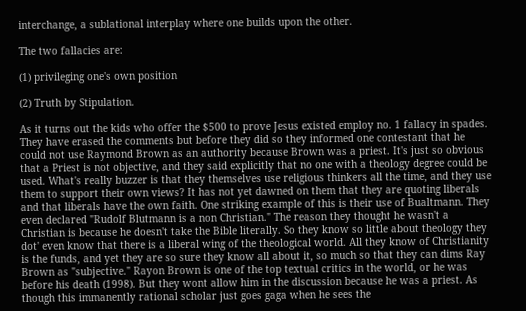interchange, a sublational interplay where one builds upon the other.

The two fallacies are:

(1) privileging one's own position

(2) Truth by Stipulation.

As it turns out the kids who offer the $500 to prove Jesus existed employ no. 1 fallacy in spades. They have erased the comments but before they did so they informed one contestant that he could not use Raymond Brown as an authority because Brown was a priest. It's just so obvious that a Priest is not objective, and they said explicitly that no one with a theology degree could be used. What's really buzzer is that they themselves use religious thinkers all the time, and they use them to support their own views? It has not yet dawned on them that they are quoting liberals and that liberals have the own faith. One striking example of this is their use of Bualtmann. They even declared "Rudolf Blutmann is a non Christian." The reason they thought he wasn't a Christian is because he doesn't take the Bible literally. So they know so little about theology they dot' even know that there is a liberal wing of the theological world. All they know of Christianity is the funds, and yet they are so sure they know all about it, so much so that they can dims Ray Brown as "subjective." Rayon Brown is one of the top textual critics in the world, or he was before his death (1998). But they wont allow him in the discussion because he was a priest. As though this immanently rational scholar just goes gaga when he sees the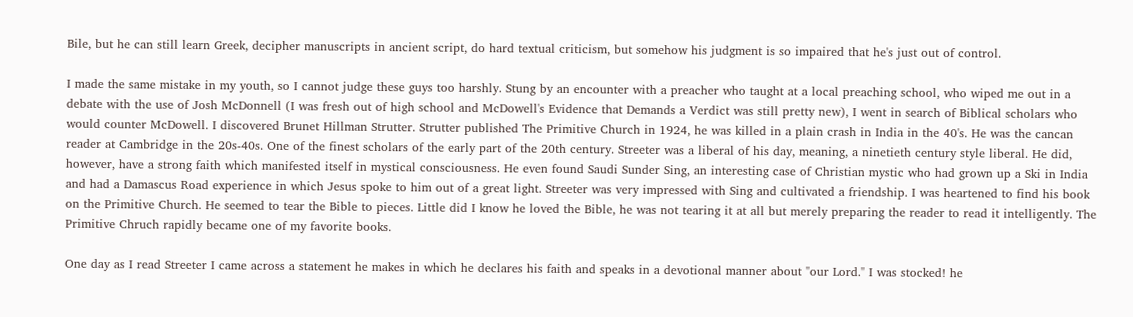Bile, but he can still learn Greek, decipher manuscripts in ancient script, do hard textual criticism, but somehow his judgment is so impaired that he's just out of control.

I made the same mistake in my youth, so I cannot judge these guys too harshly. Stung by an encounter with a preacher who taught at a local preaching school, who wiped me out in a debate with the use of Josh McDonnell (I was fresh out of high school and McDowell's Evidence that Demands a Verdict was still pretty new), I went in search of Biblical scholars who would counter McDowell. I discovered Brunet Hillman Strutter. Strutter published The Primitive Church in 1924, he was killed in a plain crash in India in the 40's. He was the cancan reader at Cambridge in the 20s-40s. One of the finest scholars of the early part of the 20th century. Streeter was a liberal of his day, meaning, a ninetieth century style liberal. He did, however, have a strong faith which manifested itself in mystical consciousness. He even found Saudi Sunder Sing, an interesting case of Christian mystic who had grown up a Ski in India and had a Damascus Road experience in which Jesus spoke to him out of a great light. Streeter was very impressed with Sing and cultivated a friendship. I was heartened to find his book on the Primitive Church. He seemed to tear the Bible to pieces. Little did I know he loved the Bible, he was not tearing it at all but merely preparing the reader to read it intelligently. The Primitive Chruch rapidly became one of my favorite books.

One day as I read Streeter I came across a statement he makes in which he declares his faith and speaks in a devotional manner about "our Lord." I was stocked! he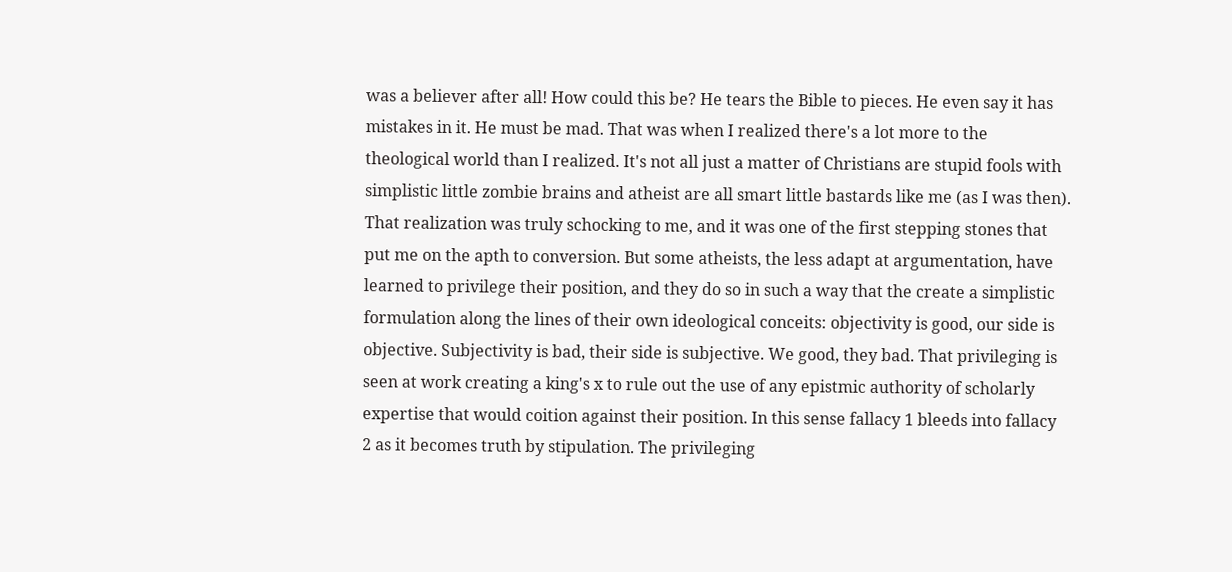was a believer after all! How could this be? He tears the Bible to pieces. He even say it has mistakes in it. He must be mad. That was when I realized there's a lot more to the theological world than I realized. It's not all just a matter of Christians are stupid fools with simplistic little zombie brains and atheist are all smart little bastards like me (as I was then). That realization was truly schocking to me, and it was one of the first stepping stones that put me on the apth to conversion. But some atheists, the less adapt at argumentation, have learned to privilege their position, and they do so in such a way that the create a simplistic formulation along the lines of their own ideological conceits: objectivity is good, our side is objective. Subjectivity is bad, their side is subjective. We good, they bad. That privileging is seen at work creating a king's x to rule out the use of any epistmic authority of scholarly expertise that would coition against their position. In this sense fallacy 1 bleeds into fallacy 2 as it becomes truth by stipulation. The privileging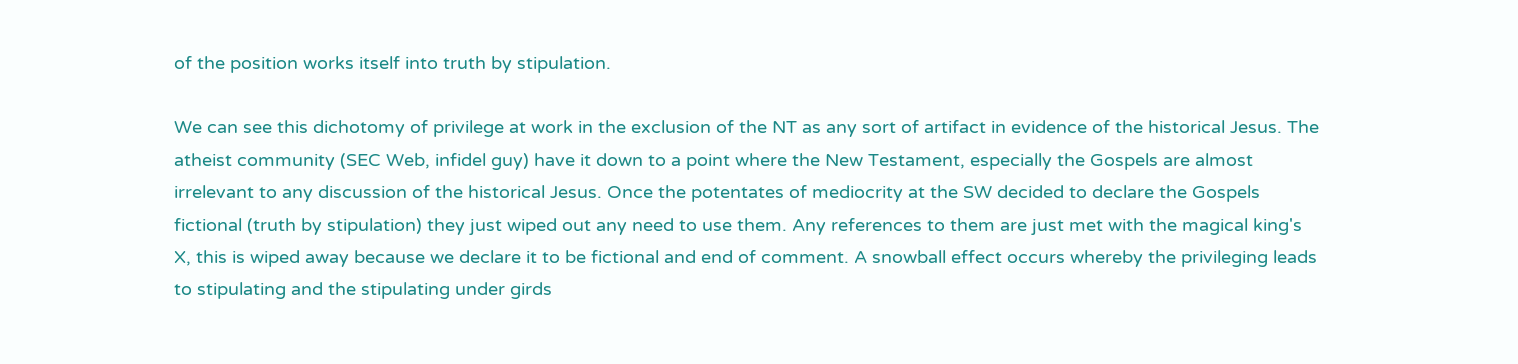of the position works itself into truth by stipulation.

We can see this dichotomy of privilege at work in the exclusion of the NT as any sort of artifact in evidence of the historical Jesus. The atheist community (SEC Web, infidel guy) have it down to a point where the New Testament, especially the Gospels are almost irrelevant to any discussion of the historical Jesus. Once the potentates of mediocrity at the SW decided to declare the Gospels fictional (truth by stipulation) they just wiped out any need to use them. Any references to them are just met with the magical king's X, this is wiped away because we declare it to be fictional and end of comment. A snowball effect occurs whereby the privileging leads to stipulating and the stipulating under girds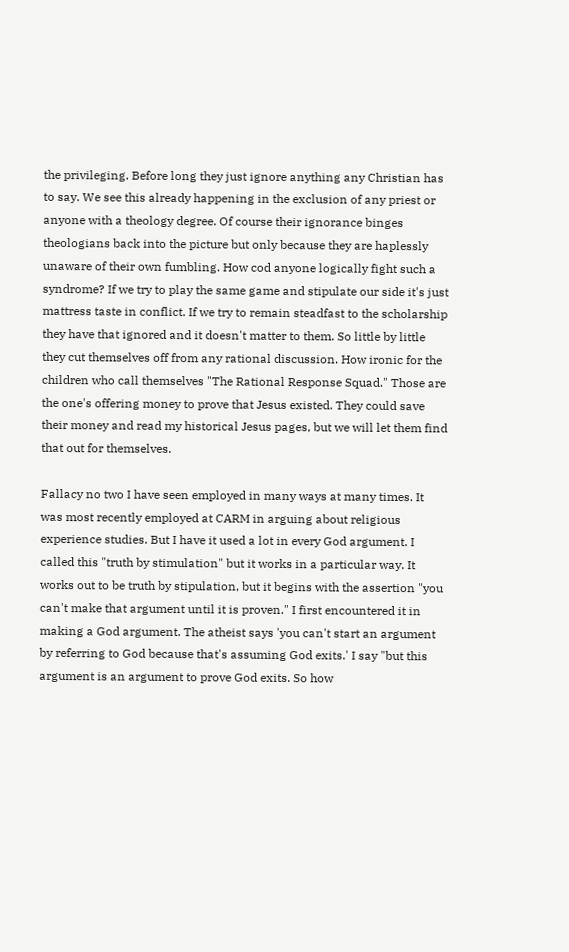the privileging. Before long they just ignore anything any Christian has to say. We see this already happening in the exclusion of any priest or anyone with a theology degree. Of course their ignorance binges theologians back into the picture but only because they are haplessly unaware of their own fumbling. How cod anyone logically fight such a syndrome? If we try to play the same game and stipulate our side it's just mattress taste in conflict. If we try to remain steadfast to the scholarship they have that ignored and it doesn't matter to them. So little by little they cut themselves off from any rational discussion. How ironic for the children who call themselves "The Rational Response Squad." Those are the one's offering money to prove that Jesus existed. They could save their money and read my historical Jesus pages, but we will let them find that out for themselves.

Fallacy no two I have seen employed in many ways at many times. It was most recently employed at CARM in arguing about religious experience studies. But I have it used a lot in every God argument. I called this "truth by stimulation" but it works in a particular way. It works out to be truth by stipulation, but it begins with the assertion "you can't make that argument until it is proven." I first encountered it in making a God argument. The atheist says 'you can't start an argument by referring to God because that's assuming God exits.' I say "but this argument is an argument to prove God exits. So how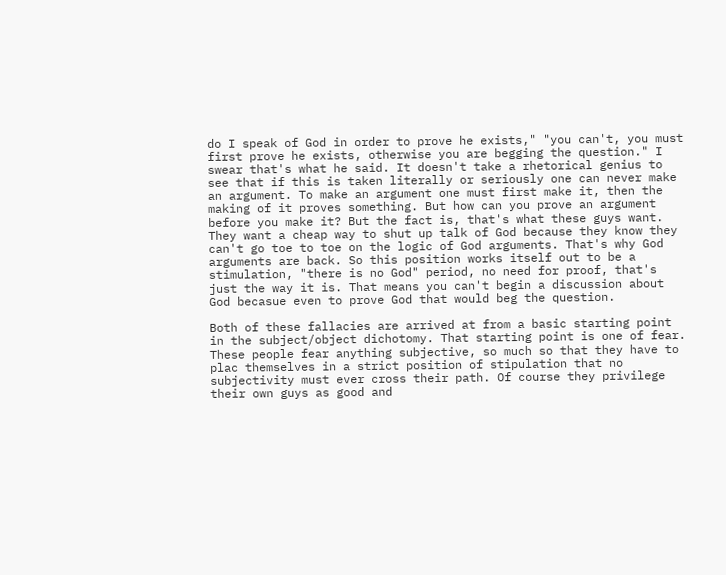do I speak of God in order to prove he exists," "you can't, you must first prove he exists, otherwise you are begging the question." I swear that's what he said. It doesn't take a rhetorical genius to see that if this is taken literally or seriously one can never make an argument. To make an argument one must first make it, then the making of it proves something. But how can you prove an argument before you make it? But the fact is, that's what these guys want. They want a cheap way to shut up talk of God because they know they can't go toe to toe on the logic of God arguments. That's why God arguments are back. So this position works itself out to be a stimulation, "there is no God" period, no need for proof, that's just the way it is. That means you can't begin a discussion about God becasue even to prove God that would beg the question.

Both of these fallacies are arrived at from a basic starting point in the subject/object dichotomy. That starting point is one of fear. These people fear anything subjective, so much so that they have to plac themselves in a strict position of stipulation that no subjectivity must ever cross their path. Of course they privilege their own guys as good and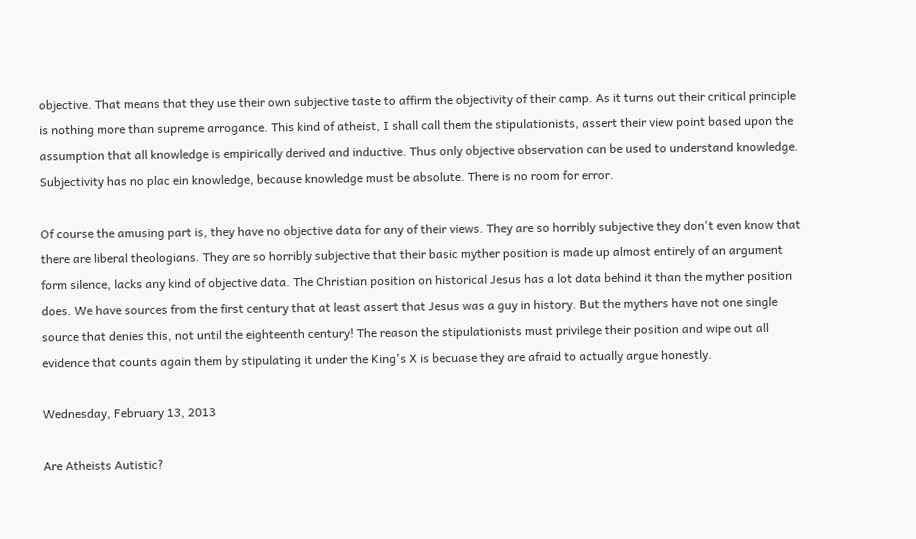objective. That means that they use their own subjective taste to affirm the objectivity of their camp. As it turns out their critical principle is nothing more than supreme arrogance. This kind of atheist, I shall call them the stipulationists, assert their view point based upon the assumption that all knowledge is empirically derived and inductive. Thus only objective observation can be used to understand knowledge. Subjectivity has no plac ein knowledge, because knowledge must be absolute. There is no room for error.

Of course the amusing part is, they have no objective data for any of their views. They are so horribly subjective they don't even know that there are liberal theologians. They are so horribly subjective that their basic myther position is made up almost entirely of an argument form silence, lacks any kind of objective data. The Christian position on historical Jesus has a lot data behind it than the myther position does. We have sources from the first century that at least assert that Jesus was a guy in history. But the mythers have not one single source that denies this, not until the eighteenth century! The reason the stipulationists must privilege their position and wipe out all evidence that counts again them by stipulating it under the King's X is becuase they are afraid to actually argue honestly.

Wednesday, February 13, 2013

Are Atheists Autistic?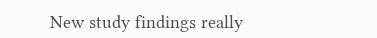New study findings really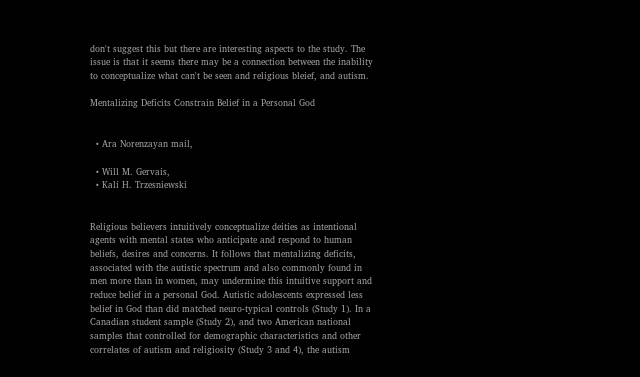don't suggest this but there are interesting aspects to the study. The issue is that it seems there may be a connection between the inability to conceptualize what can't be seen and religious bleief, and autism.

Mentalizing Deficits Constrain Belief in a Personal God


  • Ara Norenzayan mail,

  • Will M. Gervais,
  • Kali H. Trzesniewski


Religious believers intuitively conceptualize deities as intentional agents with mental states who anticipate and respond to human beliefs, desires and concerns. It follows that mentalizing deficits, associated with the autistic spectrum and also commonly found in men more than in women, may undermine this intuitive support and reduce belief in a personal God. Autistic adolescents expressed less belief in God than did matched neuro-typical controls (Study 1). In a Canadian student sample (Study 2), and two American national samples that controlled for demographic characteristics and other correlates of autism and religiosity (Study 3 and 4), the autism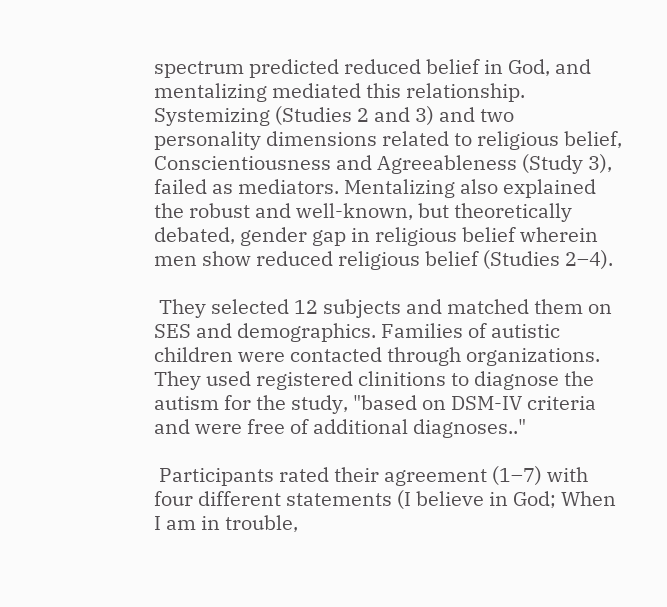spectrum predicted reduced belief in God, and mentalizing mediated this relationship. Systemizing (Studies 2 and 3) and two personality dimensions related to religious belief, Conscientiousness and Agreeableness (Study 3), failed as mediators. Mentalizing also explained the robust and well-known, but theoretically debated, gender gap in religious belief wherein men show reduced religious belief (Studies 2–4).

 They selected 12 subjects and matched them on SES and demographics. Families of autistic children were contacted through organizations. They used registered clinitions to diagnose the autism for the study, "based on DSM-IV criteria and were free of additional diagnoses.."

 Participants rated their agreement (1–7) with four different statements (I believe in God; When I am in trouble,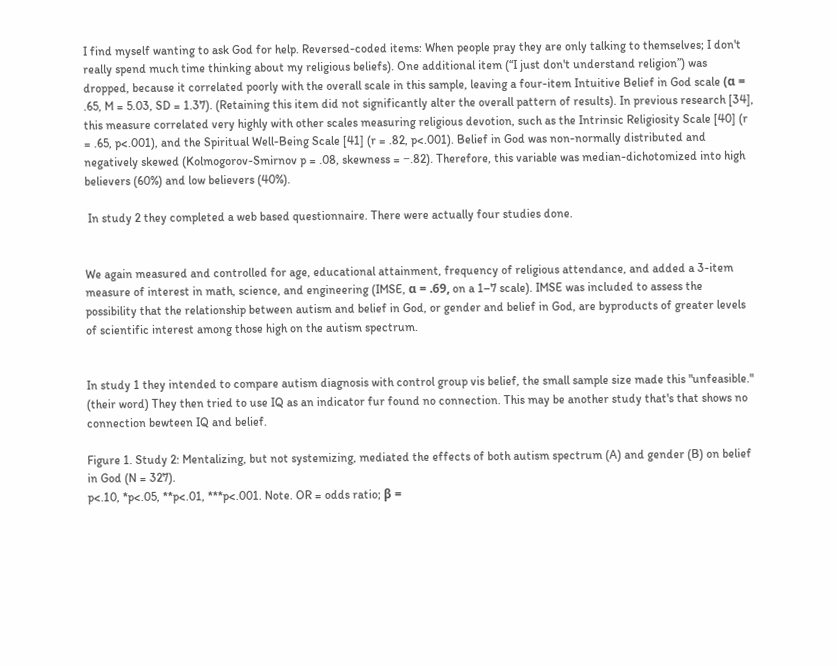I find myself wanting to ask God for help. Reversed-coded items: When people pray they are only talking to themselves; I don't really spend much time thinking about my religious beliefs). One additional item (“I just don't understand religion”) was dropped, because it correlated poorly with the overall scale in this sample, leaving a four-item Intuitive Belief in God scale (α = .65, M = 5.03, SD = 1.37). (Retaining this item did not significantly alter the overall pattern of results). In previous research [34], this measure correlated very highly with other scales measuring religious devotion, such as the Intrinsic Religiosity Scale [40] (r = .65, p<.001), and the Spiritual Well-Being Scale [41] (r = .82, p<.001). Belief in God was non-normally distributed and negatively skewed (Kolmogorov-Smirnov p = .08, skewness = −.82). Therefore, this variable was median-dichotomized into high believers (60%) and low believers (40%).

 In study 2 they completed a web based questionnaire. There were actually four studies done.


We again measured and controlled for age, educational attainment, frequency of religious attendance, and added a 3-item measure of interest in math, science, and engineering (IMSE, α = .69, on a 1–7 scale). IMSE was included to assess the possibility that the relationship between autism and belief in God, or gender and belief in God, are byproducts of greater levels of scientific interest among those high on the autism spectrum.


In study 1 they intended to compare autism diagnosis with control group vis belief, the small sample size made this "unfeasible." (their word) They then tried to use IQ as an indicator fur found no connection. This may be another study that's that shows no connection bewteen IQ and belief.

Figure 1. Study 2: Mentalizing, but not systemizing, mediated the effects of both autism spectrum (A) and gender (B) on belief in God (N = 327).
p<.10, *p<.05, **p<.01, ***p<.001. Note. OR = odds ratio; β =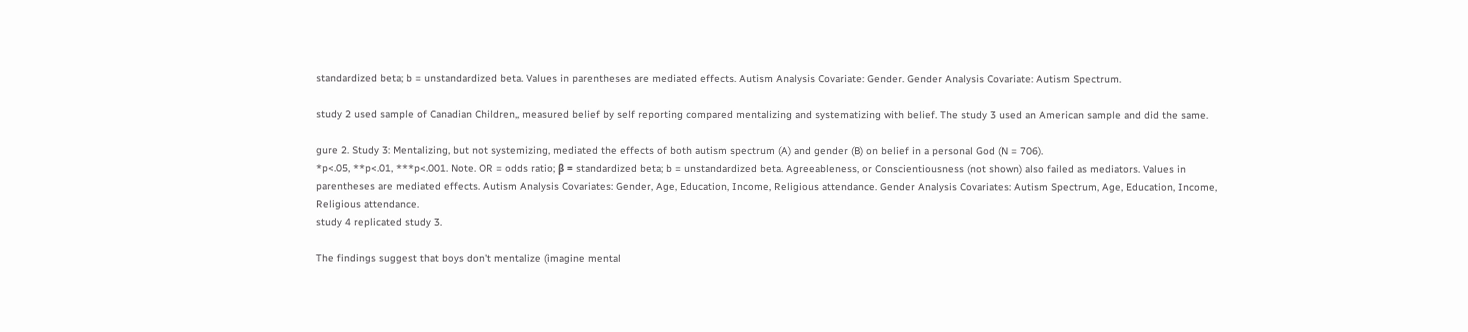standardized beta; b = unstandardized beta. Values in parentheses are mediated effects. Autism Analysis Covariate: Gender. Gender Analysis Covariate: Autism Spectrum.

study 2 used sample of Canadian Children,, measured belief by self reporting compared mentalizing and systematizing with belief. The study 3 used an American sample and did the same.

gure 2. Study 3: Mentalizing, but not systemizing, mediated the effects of both autism spectrum (A) and gender (B) on belief in a personal God (N = 706).
*p<.05, **p<.01, ***p<.001. Note. OR = odds ratio; β = standardized beta; b = unstandardized beta. Agreeableness, or Conscientiousness (not shown) also failed as mediators. Values in parentheses are mediated effects. Autism Analysis Covariates: Gender, Age, Education, Income, Religious attendance. Gender Analysis Covariates: Autism Spectrum, Age, Education, Income, Religious attendance.
study 4 replicated study 3.

The findings suggest that boys don't mentalize (imagine mental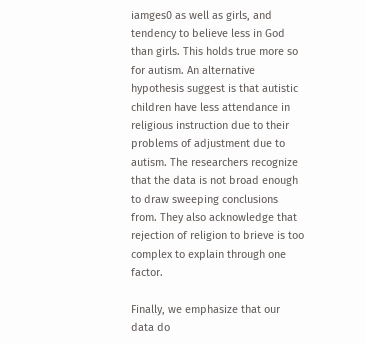iamges0 as well as girls, and tendency to believe less in God than girls. This holds true more so for autism. An alternative hypothesis suggest is that autistic children have less attendance in religious instruction due to their problems of adjustment due to autism. The researchers recognize that the data is not broad enough to draw sweeping conclusions from. They also acknowledge that rejection of religion to brieve is too complex to explain through one factor.

Finally, we emphasize that our data do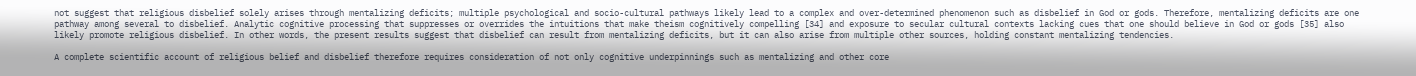not suggest that religious disbelief solely arises through mentalizing deficits; multiple psychological and socio-cultural pathways likely lead to a complex and over-determined phenomenon such as disbelief in God or gods. Therefore, mentalizing deficits are one pathway among several to disbelief. Analytic cognitive processing that suppresses or overrides the intuitions that make theism cognitively compelling [34] and exposure to secular cultural contexts lacking cues that one should believe in God or gods [35] also likely promote religious disbelief. In other words, the present results suggest that disbelief can result from mentalizing deficits, but it can also arise from multiple other sources, holding constant mentalizing tendencies.

A complete scientific account of religious belief and disbelief therefore requires consideration of not only cognitive underpinnings such as mentalizing and other core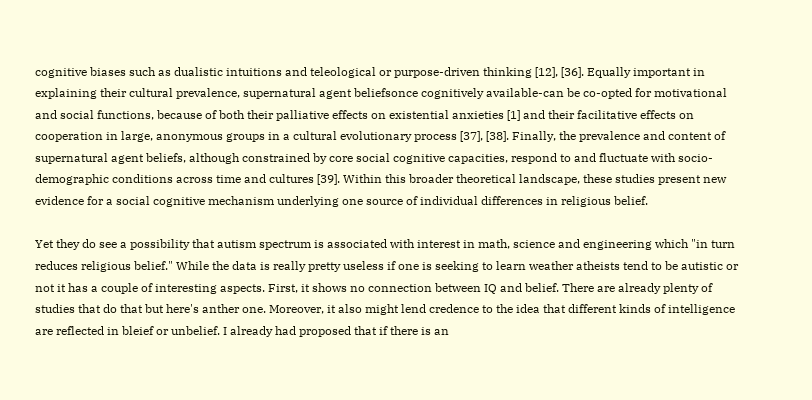cognitive biases such as dualistic intuitions and teleological or purpose-driven thinking [12], [36]. Equally important in explaining their cultural prevalence, supernatural agent beliefsonce cognitively available-can be co-opted for motivational and social functions, because of both their palliative effects on existential anxieties [1] and their facilitative effects on cooperation in large, anonymous groups in a cultural evolutionary process [37], [38]. Finally, the prevalence and content of supernatural agent beliefs, although constrained by core social cognitive capacities, respond to and fluctuate with socio-demographic conditions across time and cultures [39]. Within this broader theoretical landscape, these studies present new evidence for a social cognitive mechanism underlying one source of individual differences in religious belief.

Yet they do see a possibility that autism spectrum is associated with interest in math, science and engineering which "in turn reduces religious belief." While the data is really pretty useless if one is seeking to learn weather atheists tend to be autistic or not it has a couple of interesting aspects. First, it shows no connection between IQ and belief. There are already plenty of studies that do that but here's anther one. Moreover, it also might lend credence to the idea that different kinds of intelligence are reflected in bleief or unbelief. I already had proposed that if there is an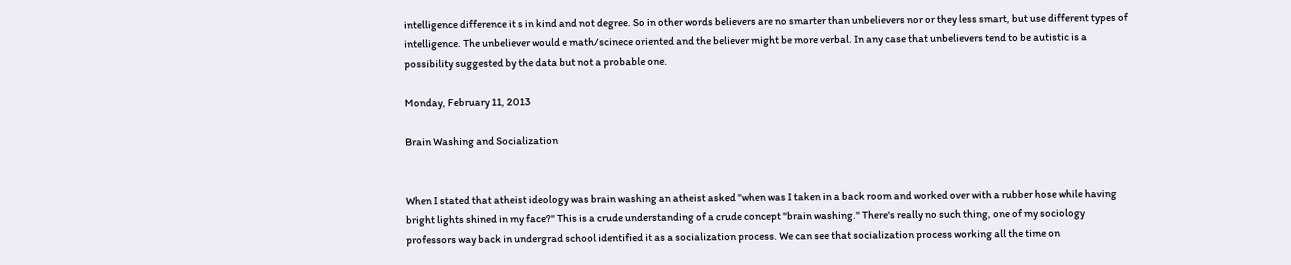intelligence difference it s in kind and not degree. So in other words believers are no smarter than unbelievers nor or they less smart, but use different types of intelligence. The unbeliever would e math/scinece oriented and the believer might be more verbal. In any case that unbelievers tend to be autistic is a possibility suggested by the data but not a probable one.

Monday, February 11, 2013

Brain Washing and Socialization


When I stated that atheist ideology was brain washing an atheist asked "when was I taken in a back room and worked over with a rubber hose while having bright lights shined in my face?" This is a crude understanding of a crude concept "brain washing." There's really no such thing, one of my sociology professors way back in undergrad school identified it as a socialization process. We can see that socialization process working all the time on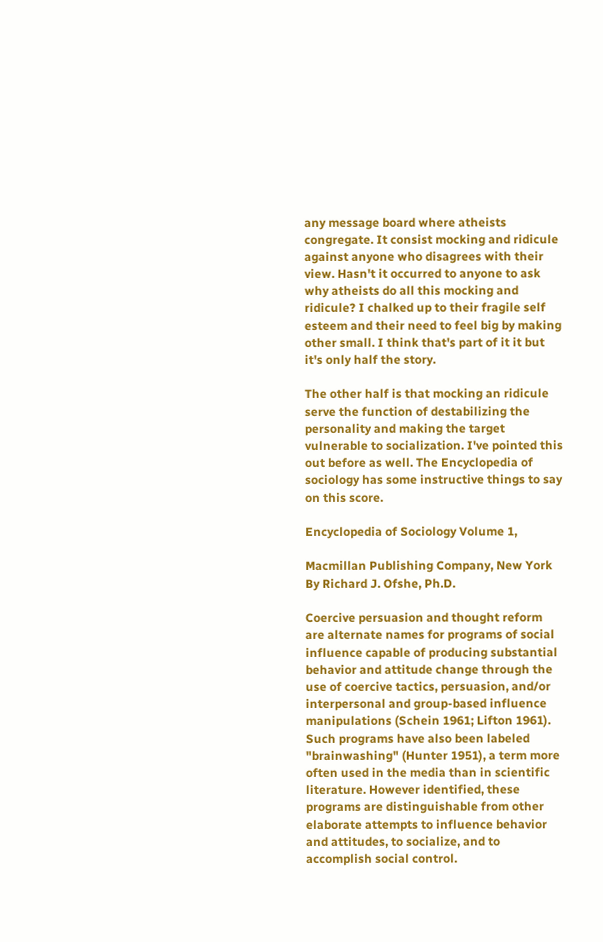any message board where atheists congregate. It consist mocking and ridicule against anyone who disagrees with their view. Hasn't it occurred to anyone to ask why atheists do all this mocking and ridicule? I chalked up to their fragile self esteem and their need to feel big by making other small. I think that's part of it it but it's only half the story.

The other half is that mocking an ridicule serve the function of destabilizing the personality and making the target vulnerable to socialization. I've pointed this out before as well. The Encyclopedia of sociology has some instructive things to say on this score.

Encyclopedia of Sociology Volume 1,

Macmillan Publishing Company, New York By Richard J. Ofshe, Ph.D.

Coercive persuasion and thought reform are alternate names for programs of social influence capable of producing substantial behavior and attitude change through the use of coercive tactics, persuasion, and/or interpersonal and group-based influence manipulations (Schein 1961; Lifton 1961). Such programs have also been labeled "brainwashing" (Hunter 1951), a term more often used in the media than in scientific literature. However identified, these programs are distinguishable from other elaborate attempts to influence behavior and attitudes, to socialize, and to accomplish social control.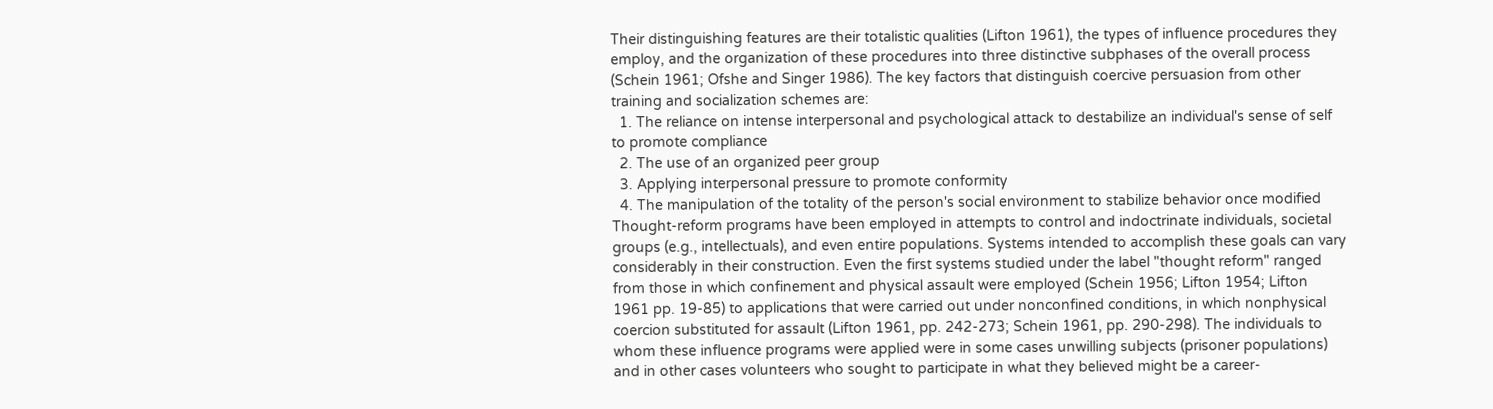Their distinguishing features are their totalistic qualities (Lifton 1961), the types of influence procedures they employ, and the organization of these procedures into three distinctive subphases of the overall process (Schein 1961; Ofshe and Singer 1986). The key factors that distinguish coercive persuasion from other training and socialization schemes are:
  1. The reliance on intense interpersonal and psychological attack to destabilize an individual's sense of self to promote compliance
  2. The use of an organized peer group
  3. Applying interpersonal pressure to promote conformity
  4. The manipulation of the totality of the person's social environment to stabilize behavior once modified
Thought-reform programs have been employed in attempts to control and indoctrinate individuals, societal groups (e.g., intellectuals), and even entire populations. Systems intended to accomplish these goals can vary considerably in their construction. Even the first systems studied under the label "thought reform" ranged from those in which confinement and physical assault were employed (Schein 1956; Lifton 1954; Lifton 1961 pp. 19-85) to applications that were carried out under nonconfined conditions, in which nonphysical coercion substituted for assault (Lifton 1961, pp. 242-273; Schein 1961, pp. 290-298). The individuals to whom these influence programs were applied were in some cases unwilling subjects (prisoner populations) and in other cases volunteers who sought to participate in what they believed might be a career-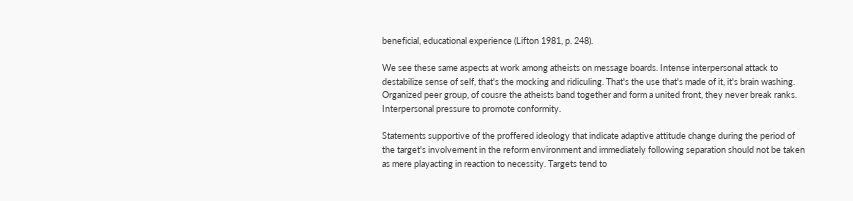beneficial, educational experience (Lifton 1981, p. 248).

We see these same aspects at work among atheists on message boards. Intense interpersonal attack to destabilize sense of self, that's the mocking and ridiculing. That's the use that's made of it, it's brain washing. Organized peer group, of cousre the atheists band together and form a united front, they never break ranks. Interpersonal pressure to promote conformity.

Statements supportive of the proffered ideology that indicate adaptive attitude change during the period of the target's involvement in the reform environment and immediately following separation should not be taken as mere playacting in reaction to necessity. Targets tend to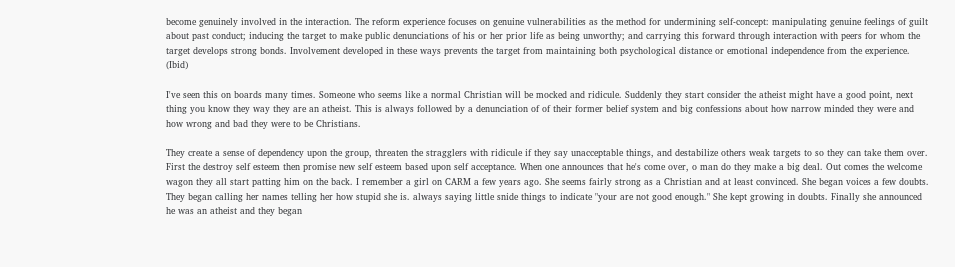become genuinely involved in the interaction. The reform experience focuses on genuine vulnerabilities as the method for undermining self-concept: manipulating genuine feelings of guilt about past conduct; inducing the target to make public denunciations of his or her prior life as being unworthy; and carrying this forward through interaction with peers for whom the target develops strong bonds. Involvement developed in these ways prevents the target from maintaining both psychological distance or emotional independence from the experience. (Ibid)

I've seen this on boards many times. Someone who seems like a normal Christian will be mocked and ridicule. Suddenly they start consider the atheist might have a good point, next thing you know they way they are an atheist. This is always followed by a denunciation of of their former belief system and big confessions about how narrow minded they were and how wrong and bad they were to be Christians.

They create a sense of dependency upon the group, threaten the stragglers with ridicule if they say unacceptable things, and destabilize others weak targets to so they can take them over. First the destroy self esteem then promise new self esteem based upon self acceptance. When one announces that he's come over, o man do they make a big deal. Out comes the welcome wagon they all start patting him on the back. I remember a girl on CARM a few years ago. She seems fairly strong as a Christian and at least convinced. She began voices a few doubts. They began calling her names telling her how stupid she is. always saying little snide things to indicate "your are not good enough." She kept growing in doubts. Finally she announced he was an atheist and they began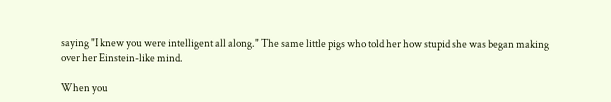saying "I knew you were intelligent all along." The same little pigs who told her how stupid she was began making over her Einstein-like mind.

When you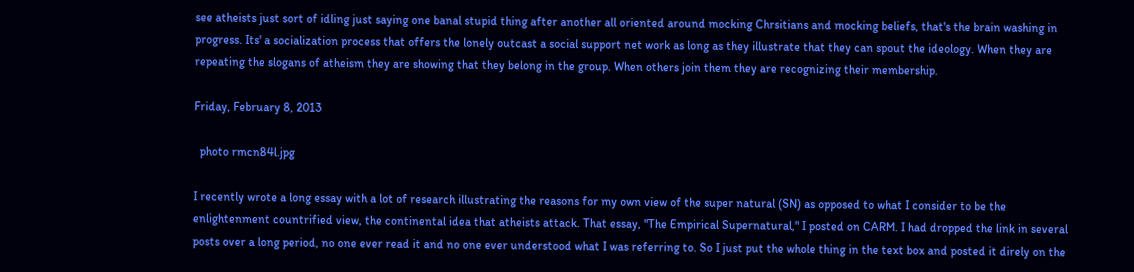see atheists just sort of idling just saying one banal stupid thing after another all oriented around mocking Chrsitians and mocking beliefs, that's the brain washing in progress. Its' a socialization process that offers the lonely outcast a social support net work as long as they illustrate that they can spout the ideology. When they are repeating the slogans of atheism they are showing that they belong in the group. When others join them they are recognizing their membership.

Friday, February 8, 2013

  photo rmcn84l.jpg

I recently wrote a long essay with a lot of research illustrating the reasons for my own view of the super natural (SN) as opposed to what I consider to be the enlightenment countrified view, the continental idea that atheists attack. That essay, "The Empirical Supernatural," I posted on CARM. I had dropped the link in several posts over a long period, no one ever read it and no one ever understood what I was referring to. So I just put the whole thing in the text box and posted it direly on the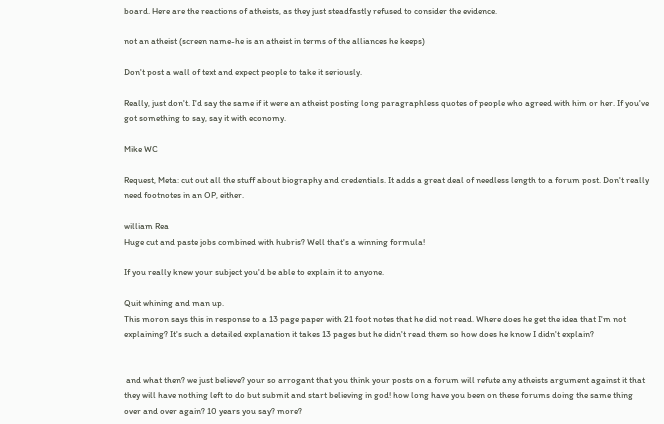board. Here are the reactions of atheists, as they just steadfastly refused to consider the evidence.

not an atheist (screen name-he is an atheist in terms of the alliances he keeps)

Don't post a wall of text and expect people to take it seriously.

Really, just don't. I'd say the same if it were an atheist posting long paragraphless quotes of people who agreed with him or her. If you've got something to say, say it with economy.

Mike WC

Request, Meta: cut out all the stuff about biography and credentials. It adds a great deal of needless length to a forum post. Don't really need footnotes in an OP, either.

william Rea
Huge cut and paste jobs combined with hubris? Well that's a winning formula!

If you really knew your subject you'd be able to explain it to anyone.

Quit whining and man up.
This moron says this in response to a 13 page paper with 21 foot notes that he did not read. Where does he get the idea that I'm not explaining? It's such a detailed explanation it takes 13 pages but he didn't read them so how does he know I didn't explain?


 and what then? we just believe? your so arrogant that you think your posts on a forum will refute any atheists argument against it that they will have nothing left to do but submit and start believing in god! how long have you been on these forums doing the same thing over and over again? 10 years you say? more?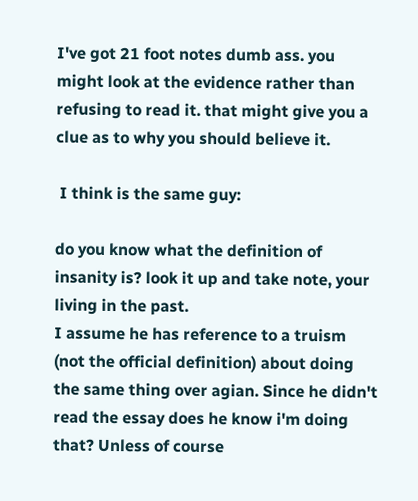I've got 21 foot notes dumb ass. you might look at the evidence rather than refusing to read it. that might give you a clue as to why you should believe it.

 I think is the same guy:

do you know what the definition of insanity is? look it up and take note, your living in the past.
I assume he has reference to a truism (not the official definition) about doing the same thing over agian. Since he didn't read the essay does he know i'm doing that? Unless of course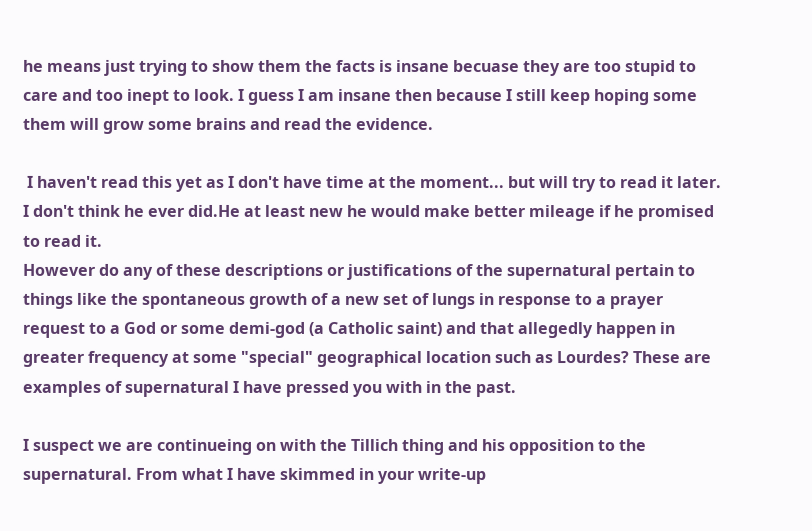he means just trying to show them the facts is insane becuase they are too stupid to care and too inept to look. I guess I am insane then because I still keep hoping some them will grow some brains and read the evidence.

 I haven't read this yet as I don't have time at the moment... but will try to read it later.
I don't think he ever did.He at least new he would make better mileage if he promised to read it.
However do any of these descriptions or justifications of the supernatural pertain to things like the spontaneous growth of a new set of lungs in response to a prayer request to a God or some demi-god (a Catholic saint) and that allegedly happen in greater frequency at some "special" geographical location such as Lourdes? These are examples of supernatural I have pressed you with in the past.

I suspect we are continueing on with the Tillich thing and his opposition to the supernatural. From what I have skimmed in your write-up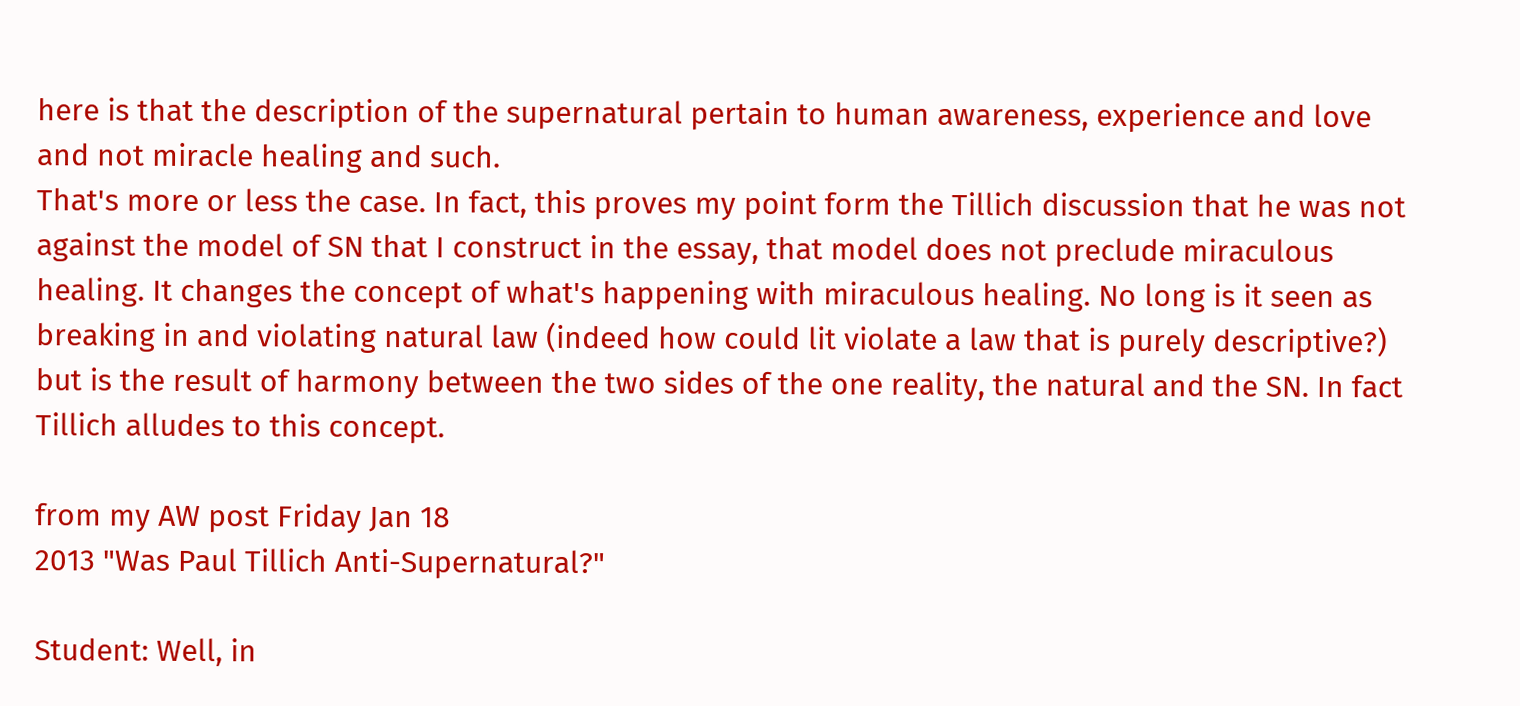here is that the description of the supernatural pertain to human awareness, experience and love and not miracle healing and such.
That's more or less the case. In fact, this proves my point form the Tillich discussion that he was not against the model of SN that I construct in the essay, that model does not preclude miraculous healing. It changes the concept of what's happening with miraculous healing. No long is it seen as breaking in and violating natural law (indeed how could lit violate a law that is purely descriptive?) but is the result of harmony between the two sides of the one reality, the natural and the SN. In fact Tillich alludes to this concept.

from my AW post Friday Jan 18
2013 "Was Paul Tillich Anti-Supernatural?"

Student: Well, in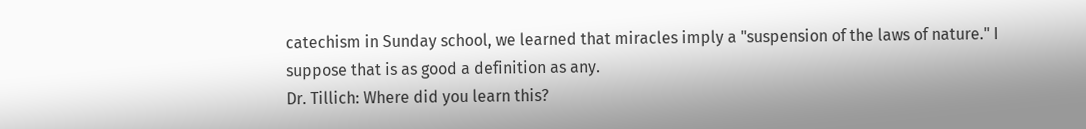catechism in Sunday school, we learned that miracles imply a "suspension of the laws of nature." I suppose that is as good a definition as any.
Dr. Tillich: Where did you learn this?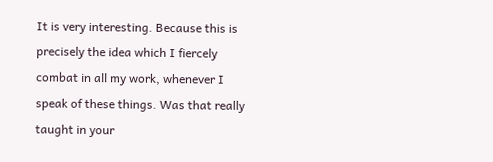It is very interesting. Because this is precisely the idea which I fiercely combat in all my work, whenever I speak of these things. Was that really taught in your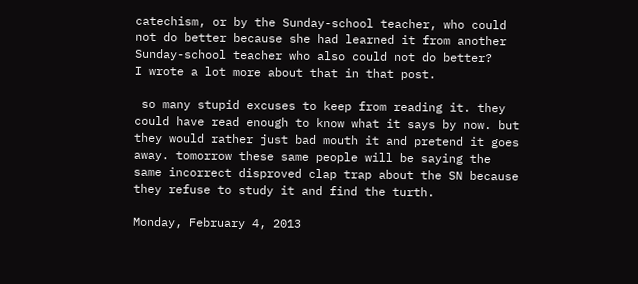catechism, or by the Sunday-school teacher, who could not do better because she had learned it from another Sunday-school teacher who also could not do better?
I wrote a lot more about that in that post.

 so many stupid excuses to keep from reading it. they could have read enough to know what it says by now. but they would rather just bad mouth it and pretend it goes away. tomorrow these same people will be saying the same incorrect disproved clap trap about the SN because they refuse to study it and find the turth.

Monday, February 4, 2013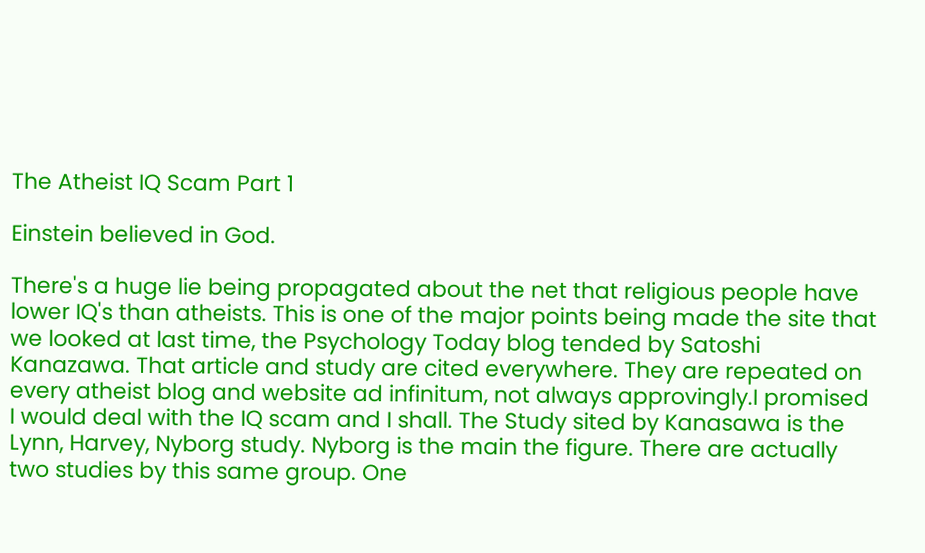The Atheist IQ Scam Part 1

Einstein believed in God.

There's a huge lie being propagated about the net that religious people have lower IQ's than atheists. This is one of the major points being made the site that we looked at last time, the Psychology Today blog tended by Satoshi Kanazawa. That article and study are cited everywhere. They are repeated on every atheist blog and website ad infinitum, not always approvingly.I promised I would deal with the IQ scam and I shall. The Study sited by Kanasawa is the Lynn, Harvey, Nyborg study. Nyborg is the main the figure. There are actually two studies by this same group. One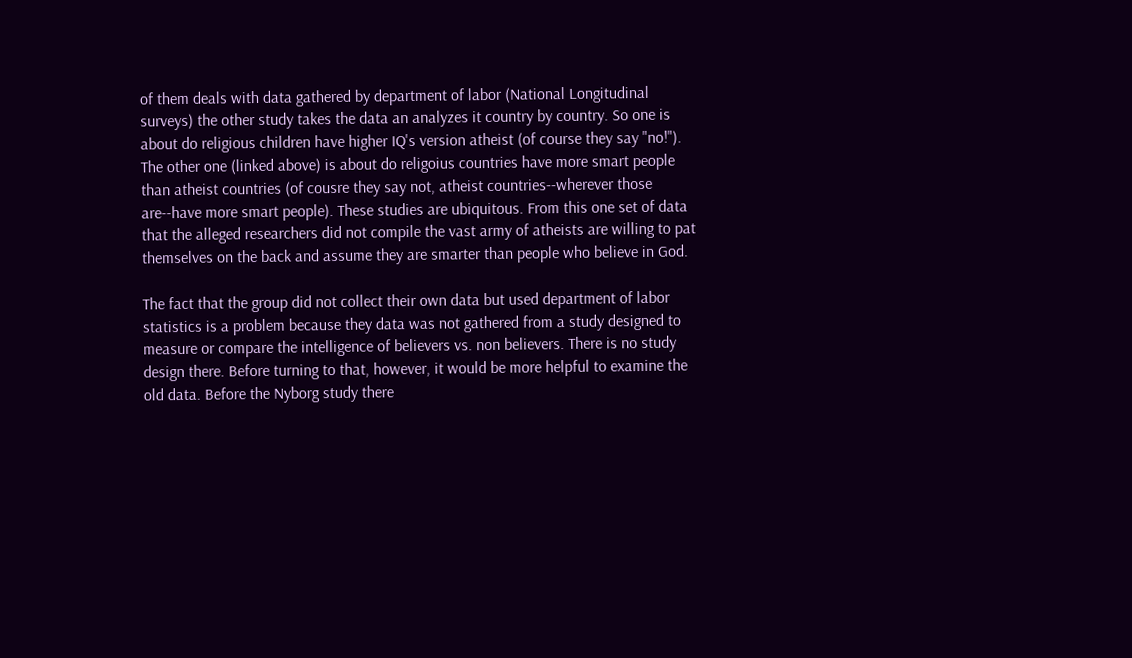of them deals with data gathered by department of labor (National Longitudinal surveys) the other study takes the data an analyzes it country by country. So one is about do religious children have higher IQ's version atheist (of course they say "no!"). The other one (linked above) is about do religoius countries have more smart people than atheist countries (of cousre they say not, atheist countries--wherever those are--have more smart people). These studies are ubiquitous. From this one set of data that the alleged researchers did not compile the vast army of atheists are willing to pat themselves on the back and assume they are smarter than people who believe in God.

The fact that the group did not collect their own data but used department of labor statistics is a problem because they data was not gathered from a study designed to measure or compare the intelligence of believers vs. non believers. There is no study design there. Before turning to that, however, it would be more helpful to examine the old data. Before the Nyborg study there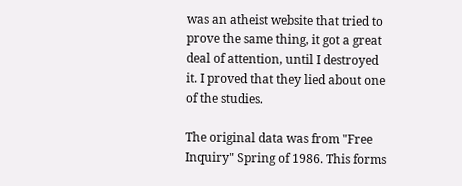was an atheist website that tried to prove the same thing, it got a great deal of attention, until I destroyed it. I proved that they lied about one of the studies.

The original data was from "Free Inquiry" Spring of 1986. This forms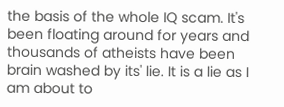the basis of the whole IQ scam. It's been floating around for years and thousands of atheists have been brain washed by its' lie. It is a lie as I am about to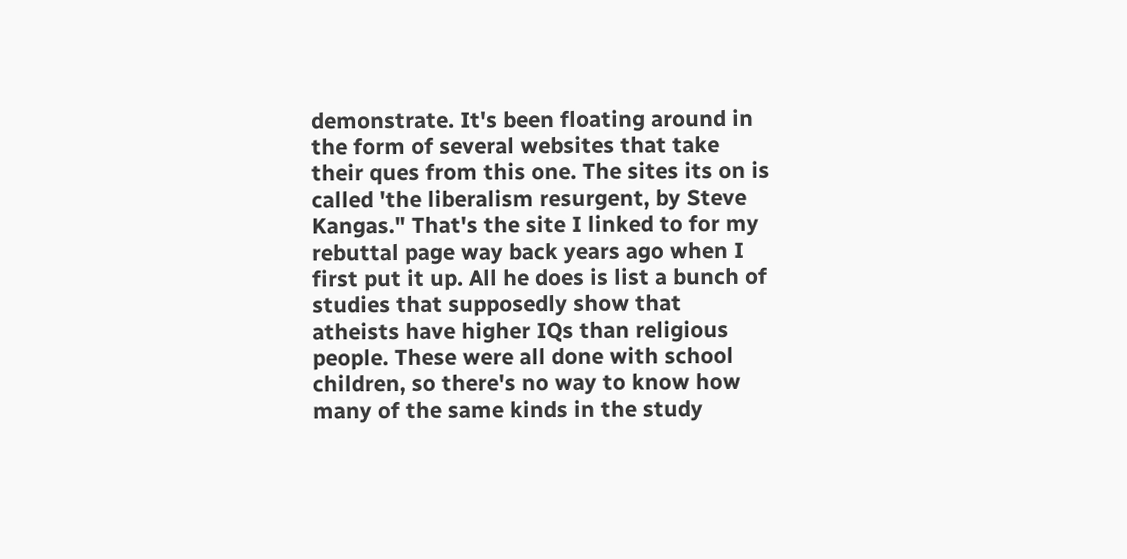demonstrate. It's been floating around in the form of several websites that take their ques from this one. The sites its on is called 'the liberalism resurgent, by Steve Kangas." That's the site I linked to for my rebuttal page way back years ago when I first put it up. All he does is list a bunch of studies that supposedly show that atheists have higher IQs than religious people. These were all done with school children, so there's no way to know how many of the same kinds in the study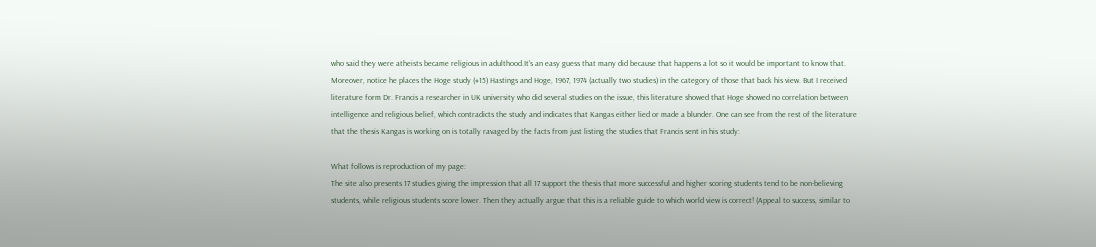who said they were atheists became religious in adulthood.It's an easy guess that many did because that happens a lot so it would be important to know that. Moreover, notice he places the Hoge study (#15) Hastings and Hoge, 1967, 1974 (actually two studies) in the category of those that back his view. But I received literature form Dr. Francis a researcher in UK university who did several studies on the issue, this literature showed that Hoge showed no correlation between intelligence and religious belief, which contradicts the study and indicates that Kangas either lied or made a blunder. One can see from the rest of the literature that the thesis Kangas is working on is totally ravaged by the facts from just listing the studies that Francis sent in his study:

What follows is reproduction of my page:
The site also presents 17 studies giving the impression that all 17 support the thesis that more successful and higher scoring students tend to be non-believing students, while religious students score lower. Then they actually argue that this is a reliable guide to which world view is correct! (Appeal to success, similar to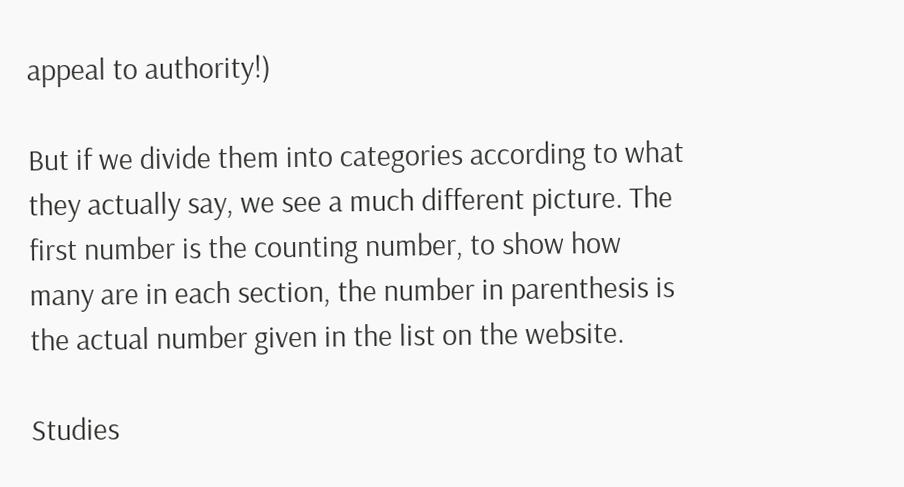appeal to authority!)

But if we divide them into categories according to what they actually say, we see a much different picture. The first number is the counting number, to show how many are in each section, the number in parenthesis is the actual number given in the list on the website.

Studies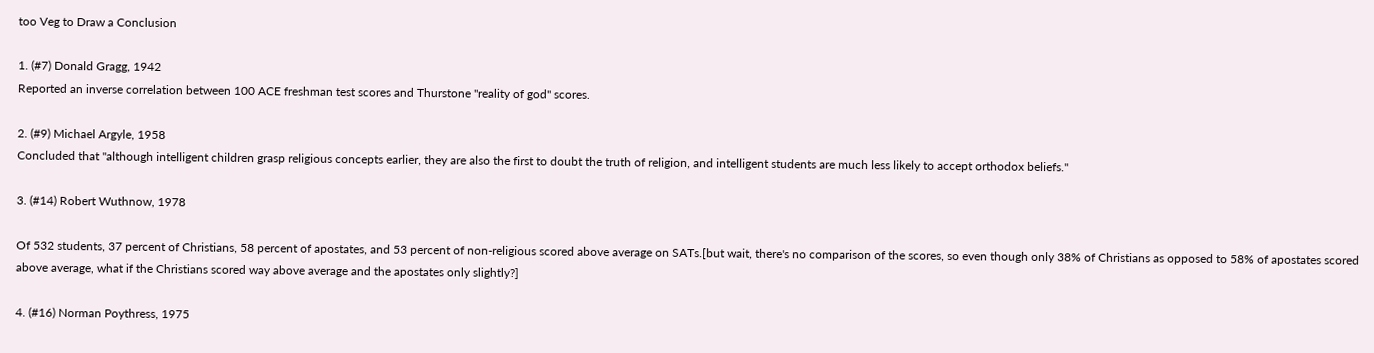too Veg to Draw a Conclusion

1. (#7) Donald Gragg, 1942
Reported an inverse correlation between 100 ACE freshman test scores and Thurstone "reality of god" scores.

2. (#9) Michael Argyle, 1958
Concluded that "although intelligent children grasp religious concepts earlier, they are also the first to doubt the truth of religion, and intelligent students are much less likely to accept orthodox beliefs."

3. (#14) Robert Wuthnow, 1978

Of 532 students, 37 percent of Christians, 58 percent of apostates, and 53 percent of non-religious scored above average on SATs.[but wait, there's no comparison of the scores, so even though only 38% of Christians as opposed to 58% of apostates scored above average, what if the Christians scored way above average and the apostates only slightly?]

4. (#16) Norman Poythress, 1975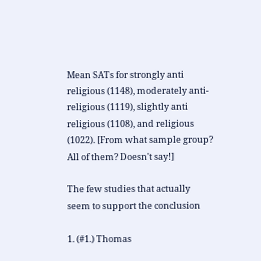Mean SATs for strongly anti religious (1148), moderately anti-religious (1119), slightly anti religious (1108), and religious (1022). [From what sample group? All of them? Doesn't say!]

The few studies that actually seem to support the conclusion

1. (#1.) Thomas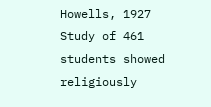Howells, 1927
Study of 461 students showed religiously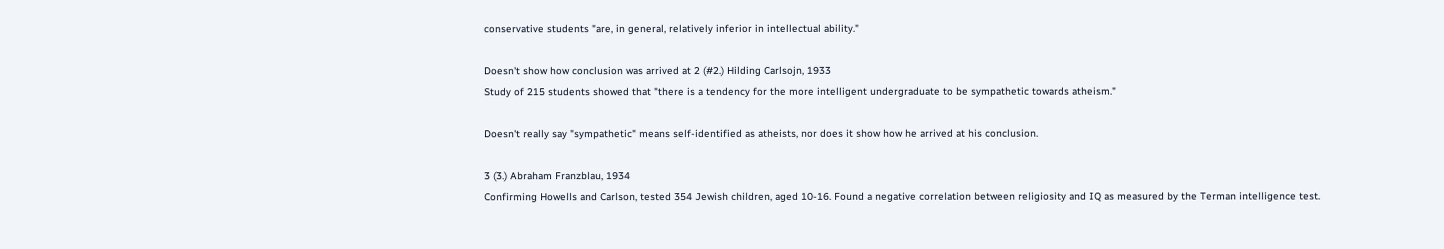conservative students "are, in general, relatively inferior in intellectual ability."

Doesn't show how conclusion was arrived at 2 (#2.) Hilding Carlsojn, 1933
Study of 215 students showed that "there is a tendency for the more intelligent undergraduate to be sympathetic towards atheism."

Doesn't really say "sympathetic" means self-identified as atheists, nor does it show how he arrived at his conclusion.

3 (3.) Abraham Franzblau, 1934
Confirming Howells and Carlson, tested 354 Jewish children, aged 10-16. Found a negative correlation between religiosity and IQ as measured by the Terman intelligence test.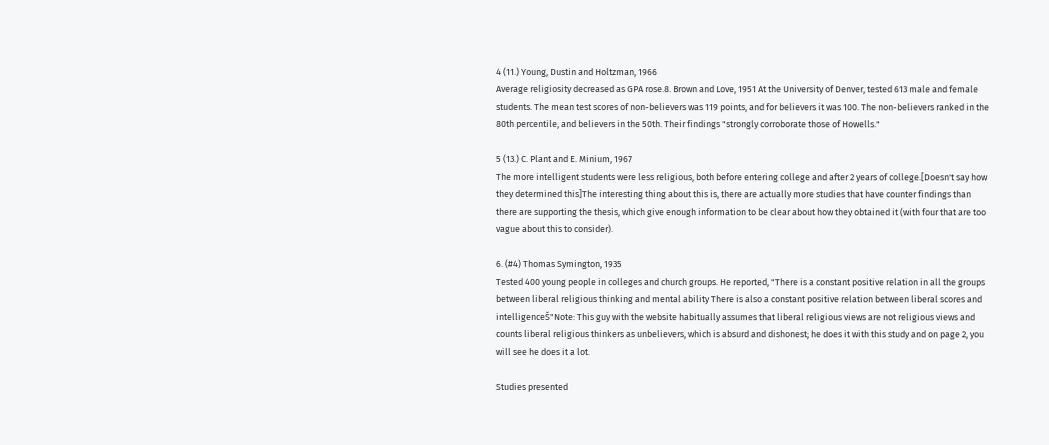4 (11.) Young, Dustin and Holtzman, 1966
Average religiosity decreased as GPA rose.8. Brown and Love, 1951 At the University of Denver, tested 613 male and female students. The mean test scores of non-believers was 119 points, and for believers it was 100. The non-believers ranked in the 80th percentile, and believers in the 50th. Their findings "strongly corroborate those of Howells."

5 (13.) C. Plant and E. Minium, 1967
The more intelligent students were less religious, both before entering college and after 2 years of college.[Doesn't say how they determined this]The interesting thing about this is, there are actually more studies that have counter findings than there are supporting the thesis, which give enough information to be clear about how they obtained it (with four that are too vague about this to consider).

6. (#4) Thomas Symington, 1935
Tested 400 young people in colleges and church groups. He reported, "There is a constant positive relation in all the groups between liberal religious thinking and mental ability There is also a constant positive relation between liberal scores and intelligenceŠ"Note: This guy with the website habitually assumes that liberal religious views are not religious views and counts liberal religious thinkers as unbelievers, which is absurd and dishonest; he does it with this study and on page 2, you will see he does it a lot.

Studies presented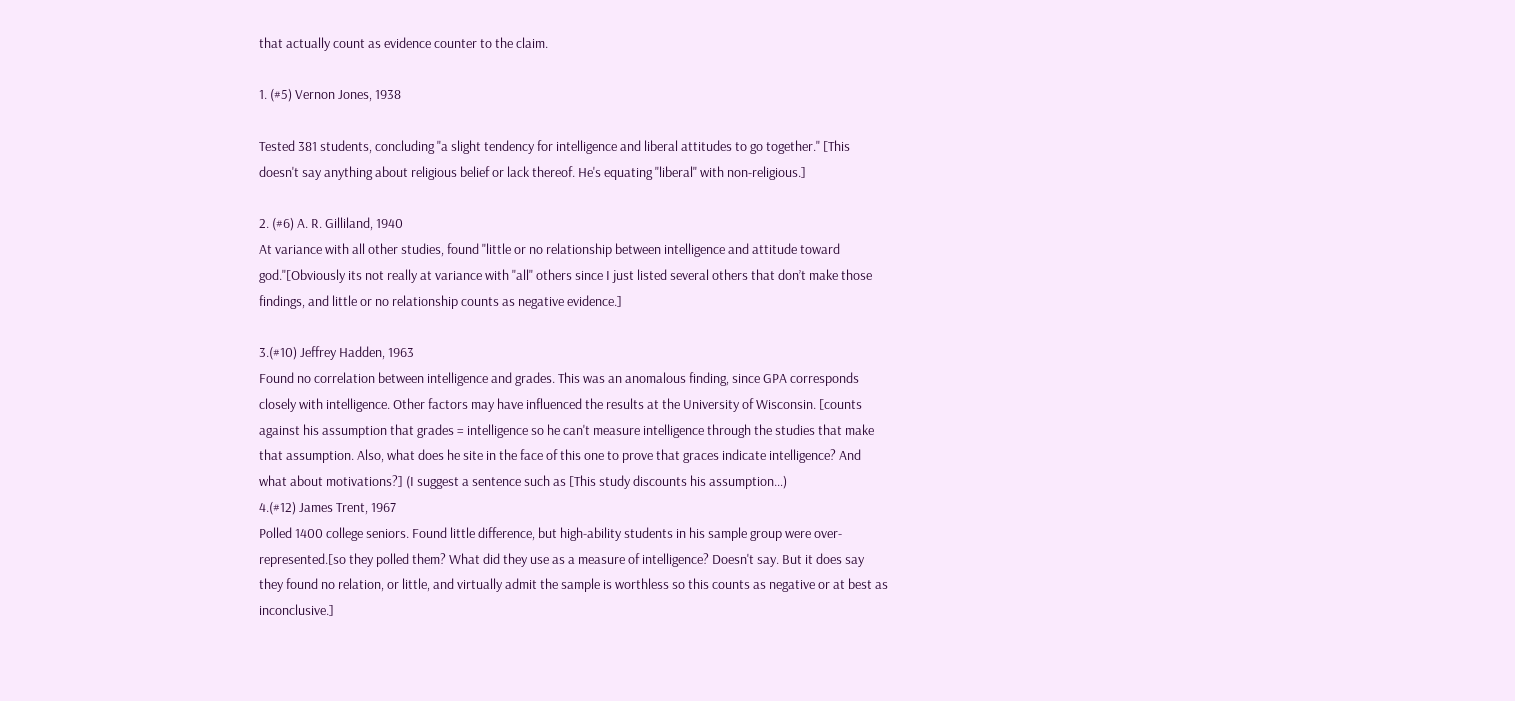that actually count as evidence counter to the claim.

1. (#5) Vernon Jones, 1938

Tested 381 students, concluding "a slight tendency for intelligence and liberal attitudes to go together." [This doesn't say anything about religious belief or lack thereof. He's equating "liberal" with non-religious.]

2. (#6) A. R. Gilliland, 1940
At variance with all other studies, found "little or no relationship between intelligence and attitude toward god."[Obviously its not really at variance with "all" others since I just listed several others that don’t make those findings, and little or no relationship counts as negative evidence.]

3.(#10) Jeffrey Hadden, 1963
Found no correlation between intelligence and grades. This was an anomalous finding, since GPA corresponds closely with intelligence. Other factors may have influenced the results at the University of Wisconsin. [counts against his assumption that grades = intelligence so he can't measure intelligence through the studies that make that assumption. Also, what does he site in the face of this one to prove that graces indicate intelligence? And what about motivations?] (I suggest a sentence such as [This study discounts his assumption…)
4.(#12) James Trent, 1967
Polled 1400 college seniors. Found little difference, but high-ability students in his sample group were over-represented.[so they polled them? What did they use as a measure of intelligence? Doesn't say. But it does say they found no relation, or little, and virtually admit the sample is worthless so this counts as negative or at best as inconclusive.]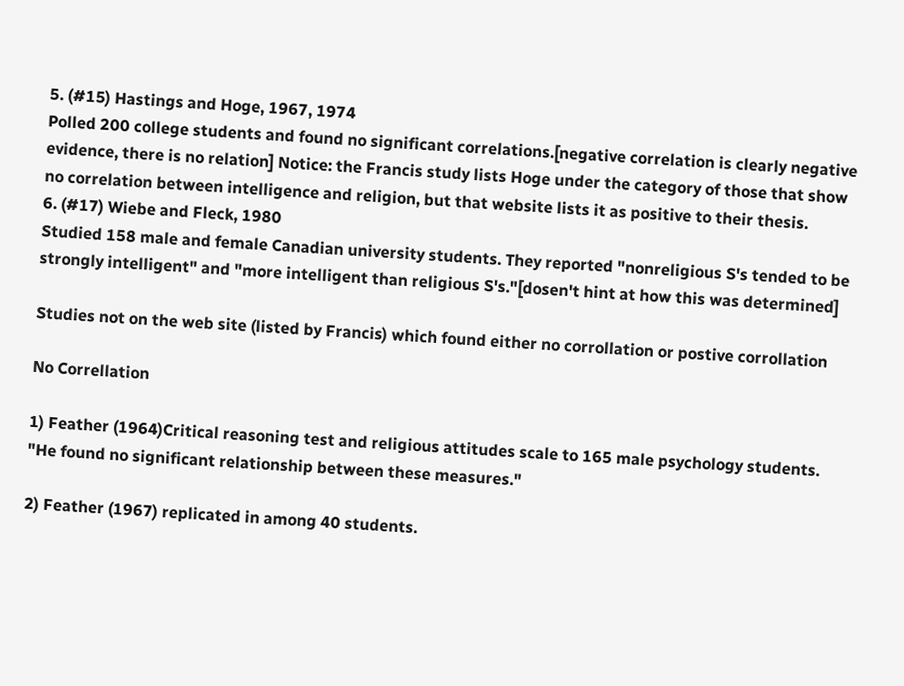5. (#15) Hastings and Hoge, 1967, 1974
Polled 200 college students and found no significant correlations.[negative correlation is clearly negative evidence, there is no relation] Notice: the Francis study lists Hoge under the category of those that show no correlation between intelligence and religion, but that website lists it as positive to their thesis.
6. (#17) Wiebe and Fleck, 1980
Studied 158 male and female Canadian university students. They reported "nonreligious S's tended to be strongly intelligent" and "more intelligent than religious S's."[dosen't hint at how this was determined]

Studies not on the web site (listed by Francis) which found either no corrollation or postive corrollation

No Correllation

1) Feather (1964)Critical reasoning test and religious attitudes scale to 165 male psychology students. "He found no significant relationship between these measures."

2) Feather (1967) replicated in among 40 students.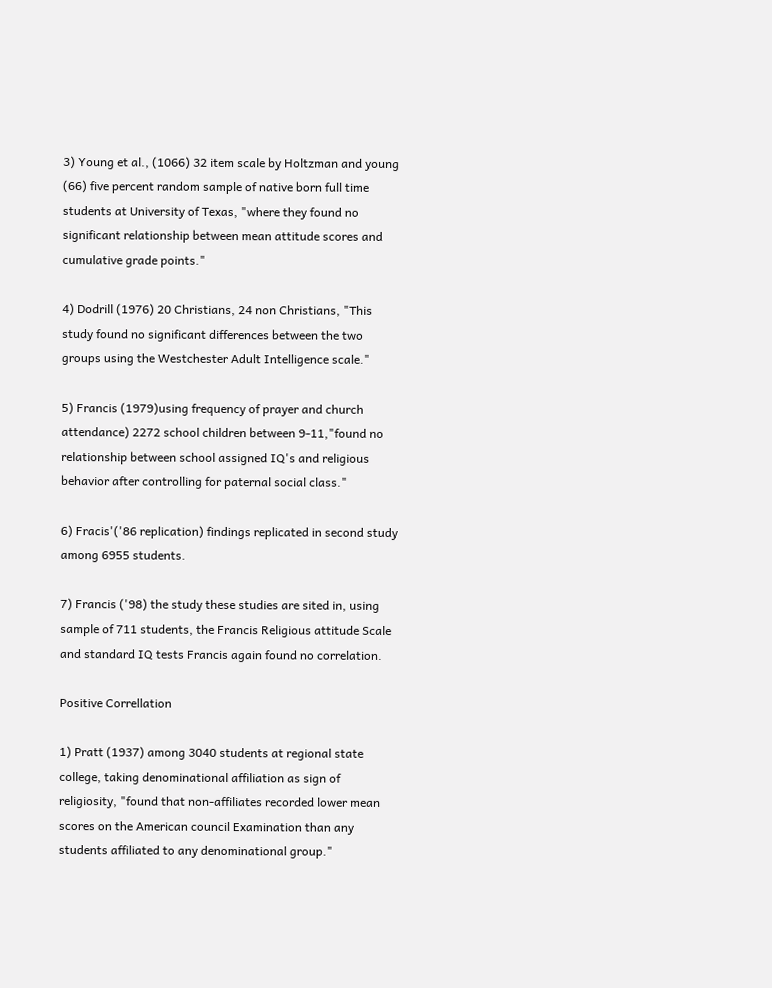3) Young et al., (1066) 32 item scale by Holtzman and young (66) five percent random sample of native born full time students at University of Texas, "where they found no significant relationship between mean attitude scores and cumulative grade points."

4) Dodrill (1976) 20 Christians, 24 non Christians, "This study found no significant differences between the two groups using the Westchester Adult Intelligence scale."

5) Francis (1979)using frequency of prayer and church attendance) 2272 school children between 9-11,"found no relationship between school assigned IQ's and religious behavior after controlling for paternal social class."

6) Fracis'('86 replication) findings replicated in second study among 6955 students.

7) Francis ('98) the study these studies are sited in, using sample of 711 students, the Francis Religious attitude Scale and standard IQ tests Francis again found no correlation.

Positive Correllation

1) Pratt (1937) among 3040 students at regional state college, taking denominational affiliation as sign of religiosity, "found that non-affiliates recorded lower mean scores on the American council Examination than any students affiliated to any denominational group."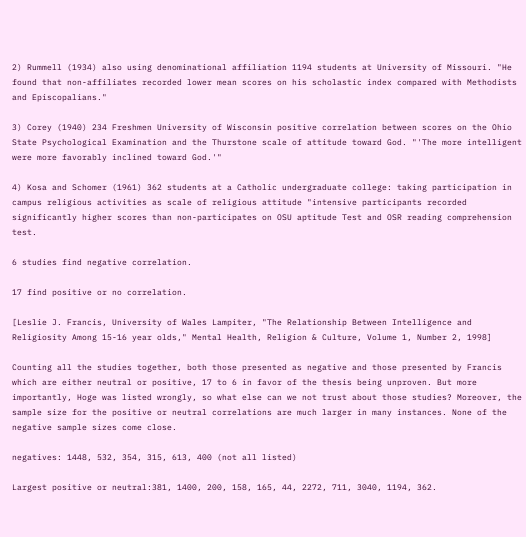2) Rummell (1934) also using denominational affiliation 1194 students at University of Missouri. "He found that non-affiliates recorded lower mean scores on his scholastic index compared with Methodists and Episcopalians."

3) Corey (1940) 234 Freshmen University of Wisconsin positive correlation between scores on the Ohio State Psychological Examination and the Thurstone scale of attitude toward God. "'The more intelligent were more favorably inclined toward God.'"

4) Kosa and Schomer (1961) 362 students at a Catholic undergraduate college: taking participation in campus religious activities as scale of religious attitude "intensive participants recorded significantly higher scores than non-participates on OSU aptitude Test and OSR reading comprehension test.

6 studies find negative correlation.

17 find positive or no correlation.

[Leslie J. Francis, University of Wales Lampiter, "The Relationship Between Intelligence and Religiosity Among 15-16 year olds," Mental Health, Religion & Culture, Volume 1, Number 2, 1998]

Counting all the studies together, both those presented as negative and those presented by Francis which are either neutral or positive, 17 to 6 in favor of the thesis being unproven. But more importantly, Hoge was listed wrongly, so what else can we not trust about those studies? Moreover, the sample size for the positive or neutral correlations are much larger in many instances. None of the negative sample sizes come close.

negatives: 1448, 532, 354, 315, 613, 400 (not all listed)

Largest positive or neutral:381, 1400, 200, 158, 165, 44, 2272, 711, 3040, 1194, 362.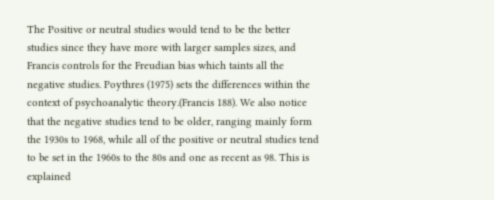The Positive or neutral studies would tend to be the better studies since they have more with larger samples sizes, and Francis controls for the Freudian bias which taints all the negative studies. Poythres (1975) sets the differences within the context of psychoanalytic theory.(Francis 188). We also notice that the negative studies tend to be older, ranging mainly form the 1930s to 1968, while all of the positive or neutral studies tend to be set in the 1960s to the 80s and one as recent as 98. This is explained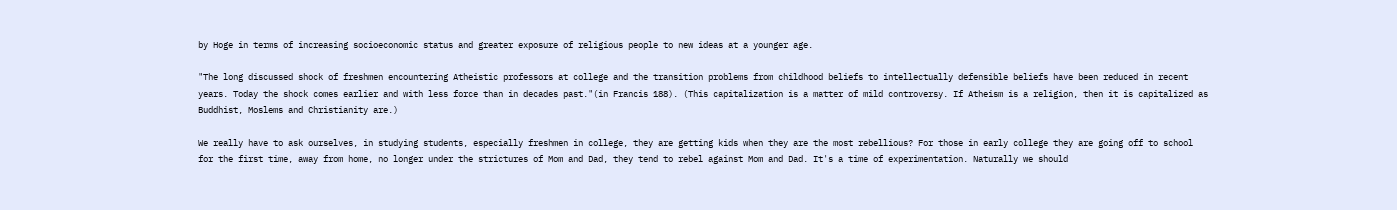by Hoge in terms of increasing socioeconomic status and greater exposure of religious people to new ideas at a younger age.

"The long discussed shock of freshmen encountering Atheistic professors at college and the transition problems from childhood beliefs to intellectually defensible beliefs have been reduced in recent years. Today the shock comes earlier and with less force than in decades past."(in Francis 188). (This capitalization is a matter of mild controversy. If Atheism is a religion, then it is capitalized as Buddhist, Moslems and Christianity are.)

We really have to ask ourselves, in studying students, especially freshmen in college, they are getting kids when they are the most rebellious? For those in early college they are going off to school for the first time, away from home, no longer under the strictures of Mom and Dad, they tend to rebel against Mom and Dad. It's a time of experimentation. Naturally we should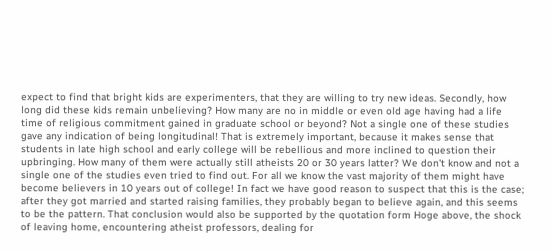expect to find that bright kids are experimenters, that they are willing to try new ideas. Secondly, how long did these kids remain unbelieving? How many are no in middle or even old age having had a life time of religious commitment gained in graduate school or beyond? Not a single one of these studies gave any indication of being longitudinal! That is extremely important, because it makes sense that students in late high school and early college will be rebellious and more inclined to question their upbringing. How many of them were actually still atheists 20 or 30 years latter? We don't know and not a single one of the studies even tried to find out. For all we know the vast majority of them might have become believers in 10 years out of college! In fact we have good reason to suspect that this is the case; after they got married and started raising families, they probably began to believe again, and this seems to be the pattern. That conclusion would also be supported by the quotation form Hoge above, the shock of leaving home, encountering atheist professors, dealing for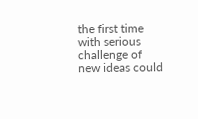the first time with serious challenge of new ideas could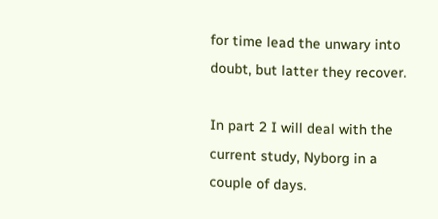for time lead the unwary into doubt, but latter they recover.

In part 2 I will deal with the current study, Nyborg in a couple of days.